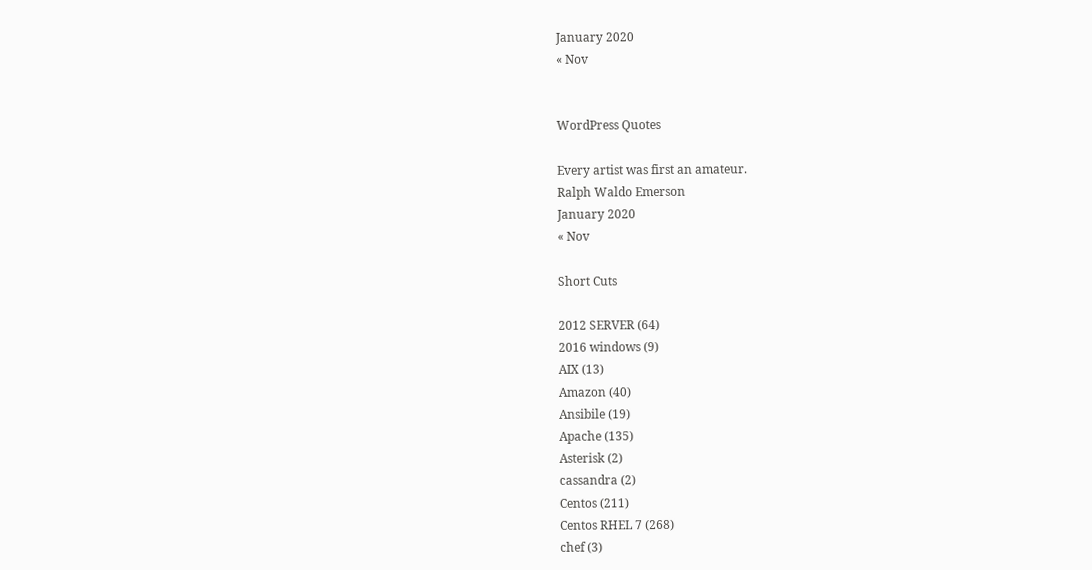January 2020
« Nov


WordPress Quotes

Every artist was first an amateur.
Ralph Waldo Emerson
January 2020
« Nov

Short Cuts

2012 SERVER (64)
2016 windows (9)
AIX (13)
Amazon (40)
Ansibile (19)
Apache (135)
Asterisk (2)
cassandra (2)
Centos (211)
Centos RHEL 7 (268)
chef (3)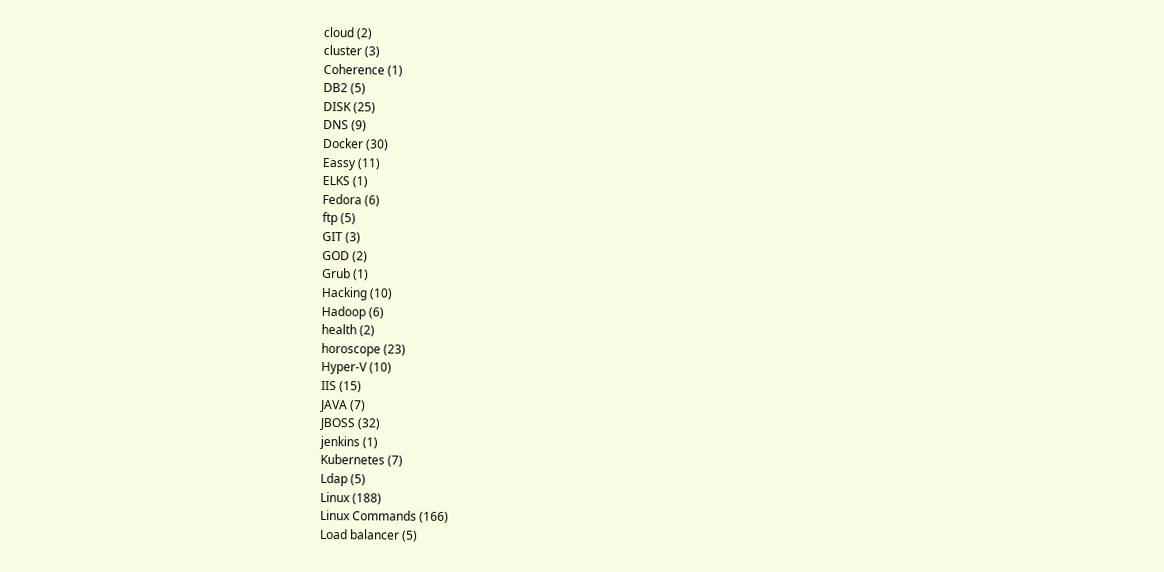cloud (2)
cluster (3)
Coherence (1)
DB2 (5)
DISK (25)
DNS (9)
Docker (30)
Eassy (11)
ELKS (1)
Fedora (6)
ftp (5)
GIT (3)
GOD (2)
Grub (1)
Hacking (10)
Hadoop (6)
health (2)
horoscope (23)
Hyper-V (10)
IIS (15)
JAVA (7)
JBOSS (32)
jenkins (1)
Kubernetes (7)
Ldap (5)
Linux (188)
Linux Commands (166)
Load balancer (5)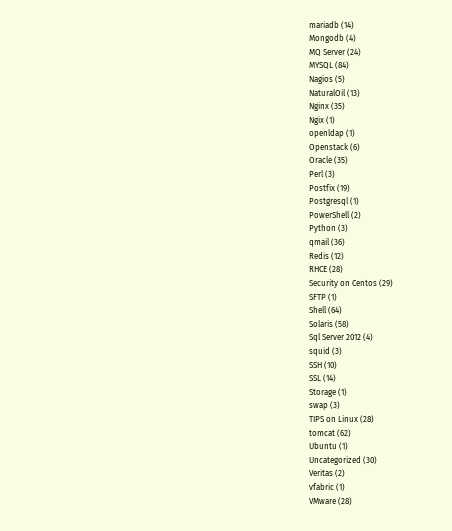mariadb (14)
Mongodb (4)
MQ Server (24)
MYSQL (84)
Nagios (5)
NaturalOil (13)
Nginx (35)
Ngix (1)
openldap (1)
Openstack (6)
Oracle (35)
Perl (3)
Postfix (19)
Postgresql (1)
PowerShell (2)
Python (3)
qmail (36)
Redis (12)
RHCE (28)
Security on Centos (29)
SFTP (1)
Shell (64)
Solaris (58)
Sql Server 2012 (4)
squid (3)
SSH (10)
SSL (14)
Storage (1)
swap (3)
TIPS on Linux (28)
tomcat (62)
Ubuntu (1)
Uncategorized (30)
Veritas (2)
vfabric (1)
VMware (28)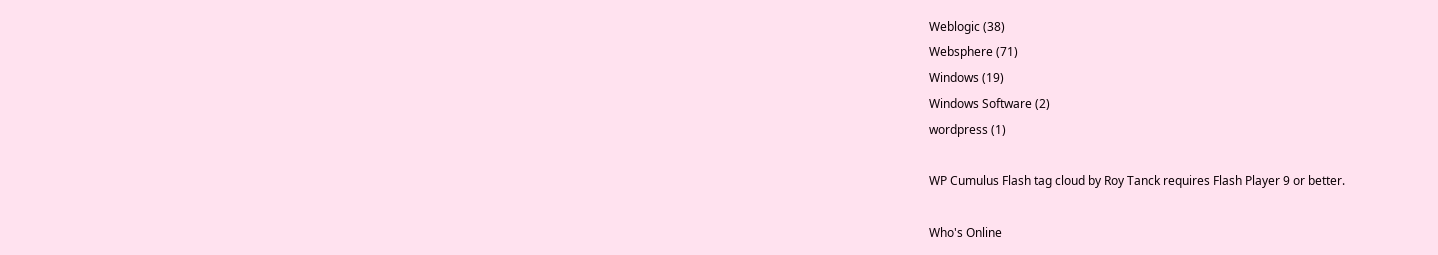Weblogic (38)
Websphere (71)
Windows (19)
Windows Software (2)
wordpress (1)

WP Cumulus Flash tag cloud by Roy Tanck requires Flash Player 9 or better.

Who's Online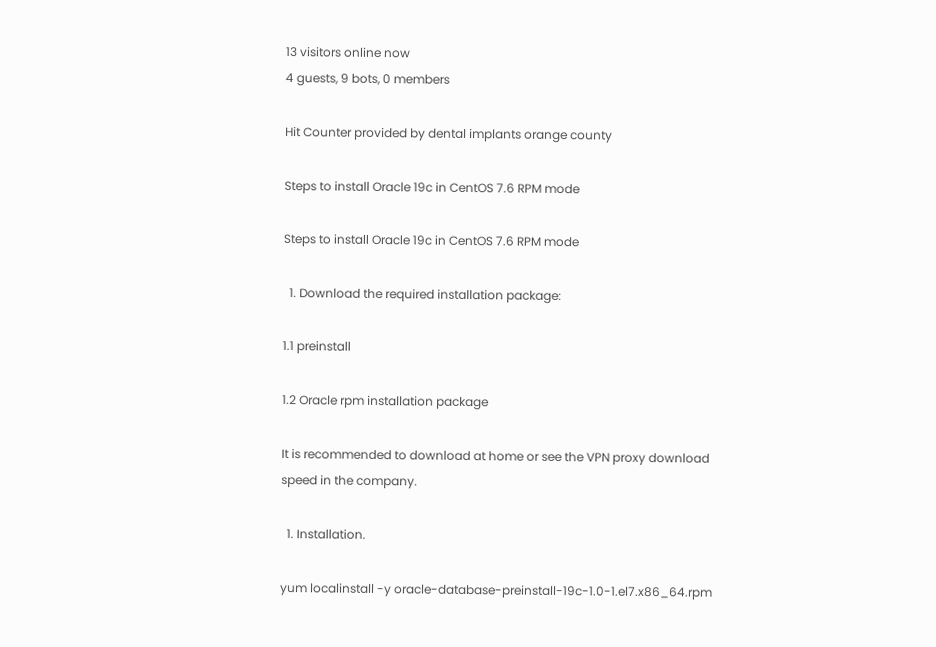13 visitors online now
4 guests, 9 bots, 0 members

Hit Counter provided by dental implants orange county

Steps to install Oracle 19c in CentOS 7.6 RPM mode

Steps to install Oracle 19c in CentOS 7.6 RPM mode

  1. Download the required installation package:

1.1 preinstall

1.2 Oracle rpm installation package

It is recommended to download at home or see the VPN proxy download speed in the company.

  1. Installation.

yum localinstall -y oracle-database-preinstall-19c-1.0-1.el7.x86_64.rpm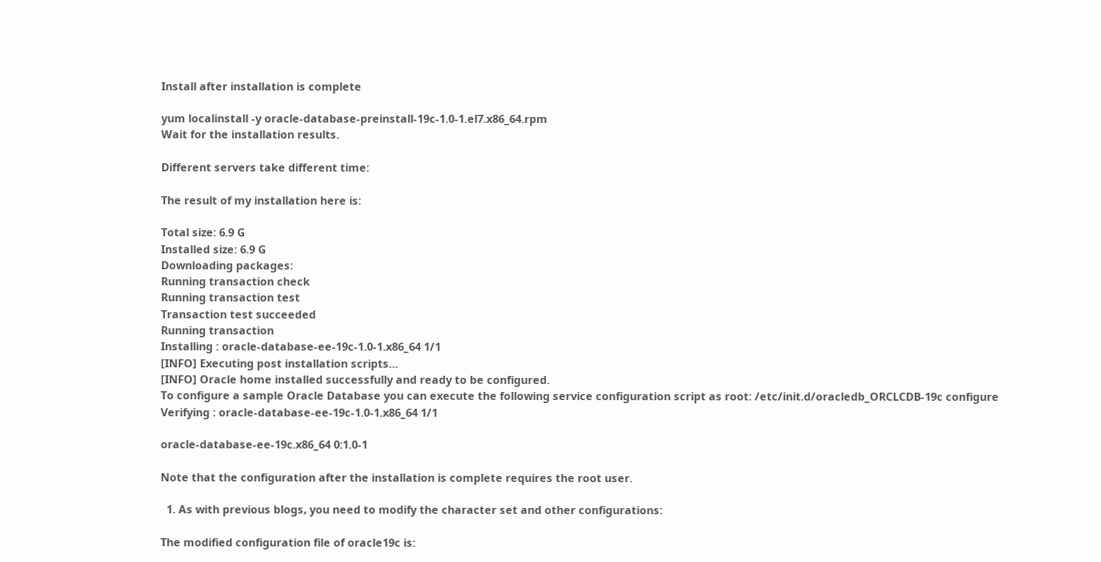Install after installation is complete

yum localinstall -y oracle-database-preinstall-19c-1.0-1.el7.x86_64.rpm
Wait for the installation results.

Different servers take different time:

The result of my installation here is:

Total size: 6.9 G
Installed size: 6.9 G
Downloading packages:
Running transaction check
Running transaction test
Transaction test succeeded
Running transaction
Installing : oracle-database-ee-19c-1.0-1.x86_64 1/1
[INFO] Executing post installation scripts…
[INFO] Oracle home installed successfully and ready to be configured.
To configure a sample Oracle Database you can execute the following service configuration script as root: /etc/init.d/oracledb_ORCLCDB-19c configure
Verifying : oracle-database-ee-19c-1.0-1.x86_64 1/1

oracle-database-ee-19c.x86_64 0:1.0-1

Note that the configuration after the installation is complete requires the root user.

  1. As with previous blogs, you need to modify the character set and other configurations:

The modified configuration file of oracle19c is: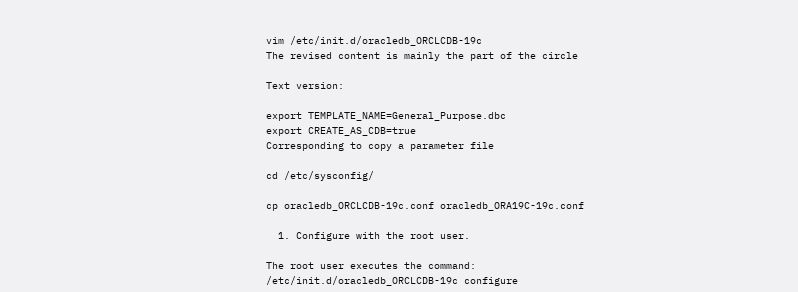vim /etc/init.d/oracledb_ORCLCDB-19c
The revised content is mainly the part of the circle

Text version:

export TEMPLATE_NAME=General_Purpose.dbc
export CREATE_AS_CDB=true
Corresponding to copy a parameter file

cd /etc/sysconfig/

cp oracledb_ORCLCDB-19c.conf oracledb_ORA19C-19c.conf

  1. Configure with the root user.

The root user executes the command:
/etc/init.d/oracledb_ORCLCDB-19c configure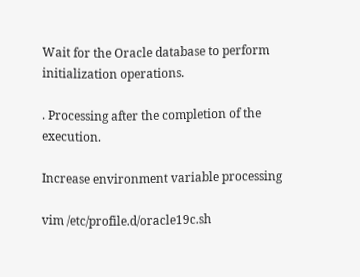Wait for the Oracle database to perform initialization operations.

. Processing after the completion of the execution.

Increase environment variable processing

vim /etc/profile.d/oracle19c.sh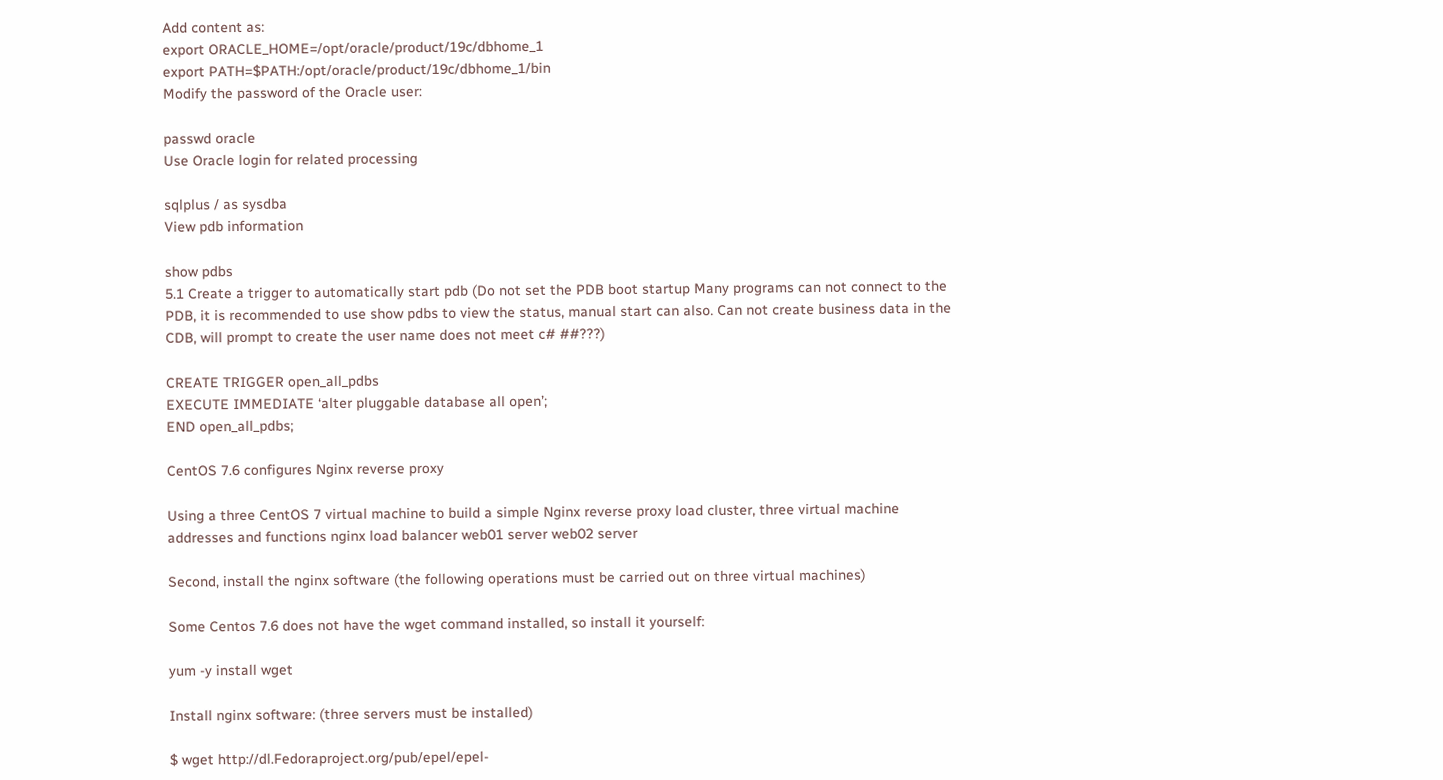Add content as:
export ORACLE_HOME=/opt/oracle/product/19c/dbhome_1
export PATH=$PATH:/opt/oracle/product/19c/dbhome_1/bin
Modify the password of the Oracle user:

passwd oracle
Use Oracle login for related processing

sqlplus / as sysdba
View pdb information

show pdbs
5.1 Create a trigger to automatically start pdb (Do not set the PDB boot startup Many programs can not connect to the PDB, it is recommended to use show pdbs to view the status, manual start can also. Can not create business data in the CDB, will prompt to create the user name does not meet c# ##???)

CREATE TRIGGER open_all_pdbs
EXECUTE IMMEDIATE ‘alter pluggable database all open’;
END open_all_pdbs;

CentOS 7.6 configures Nginx reverse proxy

Using a three CentOS 7 virtual machine to build a simple Nginx reverse proxy load cluster, three virtual machine addresses and functions nginx load balancer web01 server web02 server

Second, install the nginx software (the following operations must be carried out on three virtual machines)

Some Centos 7.6 does not have the wget command installed, so install it yourself:

yum -y install wget

Install nginx software: (three servers must be installed)

$ wget http://dl.Fedoraproject.org/pub/epel/epel-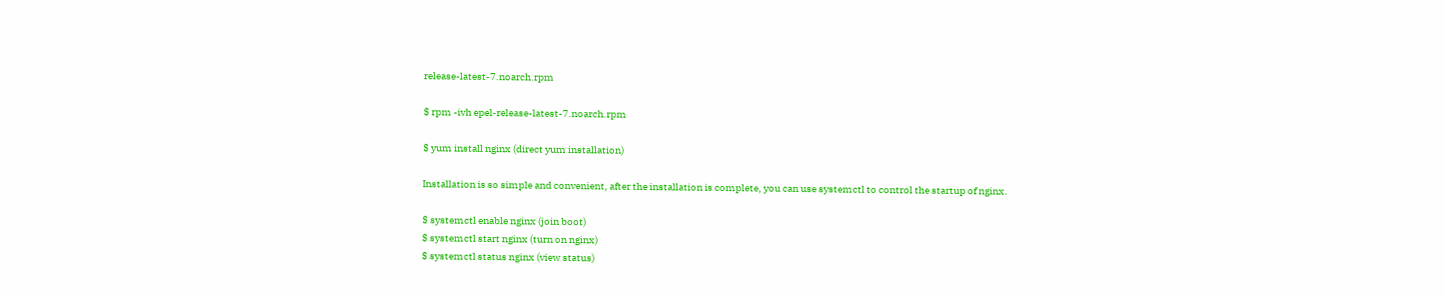release-latest-7.noarch.rpm

$ rpm -ivh epel-release-latest-7.noarch.rpm

$ yum install nginx (direct yum installation)

Installation is so simple and convenient, after the installation is complete, you can use systemctl to control the startup of nginx.

$ systemctl enable nginx (join boot)
$ systemctl start nginx (turn on nginx)
$ systemctl status nginx (view status)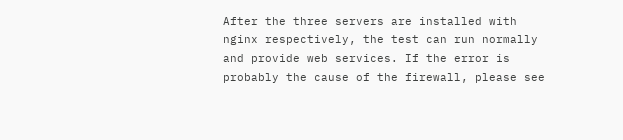After the three servers are installed with nginx respectively, the test can run normally and provide web services. If the error is probably the cause of the firewall, please see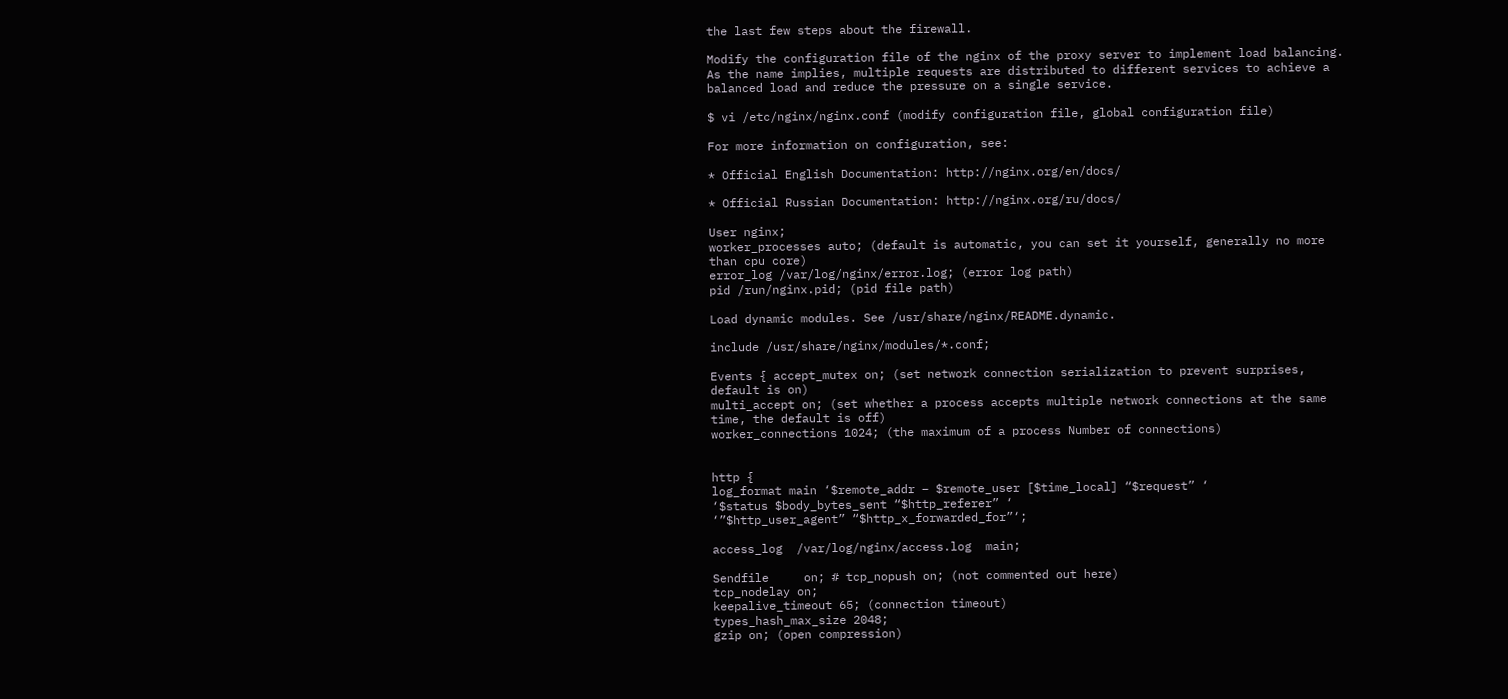the last few steps about the firewall.

Modify the configuration file of the nginx of the proxy server to implement load balancing. As the name implies, multiple requests are distributed to different services to achieve a balanced load and reduce the pressure on a single service.

$ vi /etc/nginx/nginx.conf (modify configuration file, global configuration file)

For more information on configuration, see:

* Official English Documentation: http://nginx.org/en/docs/

* Official Russian Documentation: http://nginx.org/ru/docs/

User nginx;
worker_processes auto; (default is automatic, you can set it yourself, generally no more than cpu core)
error_log /var/log/nginx/error.log; (error log path)
pid /run/nginx.pid; (pid file path)

Load dynamic modules. See /usr/share/nginx/README.dynamic.

include /usr/share/nginx/modules/*.conf;

Events { accept_mutex on; (set network connection serialization to prevent surprises, default is on)
multi_accept on; (set whether a process accepts multiple network connections at the same time, the default is off)
worker_connections 1024; (the maximum of a process Number of connections)


http {
log_format main ‘$remote_addr – $remote_user [$time_local] “$request” ‘
‘$status $body_bytes_sent “$http_referer” ‘
‘”$http_user_agent” “$http_x_forwarded_for”‘;

access_log  /var/log/nginx/access.log  main;

Sendfile     on; # tcp_nopush on; (not commented out here)
tcp_nodelay on;
keepalive_timeout 65; (connection timeout)
types_hash_max_size 2048;
gzip on; (open compression)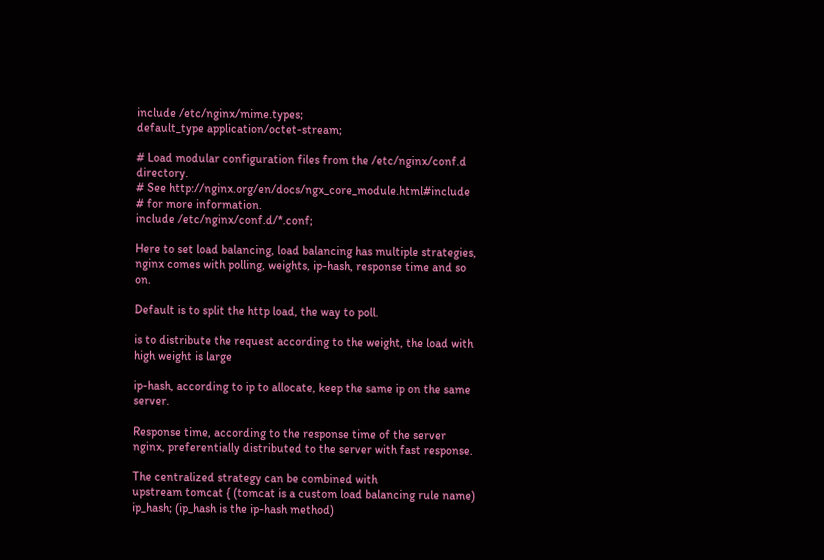include /etc/nginx/mime.types;
default_type application/octet-stream;

# Load modular configuration files from the /etc/nginx/conf.d directory.
# See http://nginx.org/en/docs/ngx_core_module.html#include
# for more information.
include /etc/nginx/conf.d/*.conf;

Here to set load balancing, load balancing has multiple strategies, nginx comes with polling, weights, ip-hash, response time and so on.

Default is to split the http load, the way to poll.

is to distribute the request according to the weight, the load with high weight is large

ip-hash, according to ip to allocate, keep the same ip on the same server.

Response time, according to the response time of the server nginx, preferentially distributed to the server with fast response.

The centralized strategy can be combined with
upstream tomcat { (tomcat is a custom load balancing rule name)
ip_hash; (ip_hash is the ip-hash method)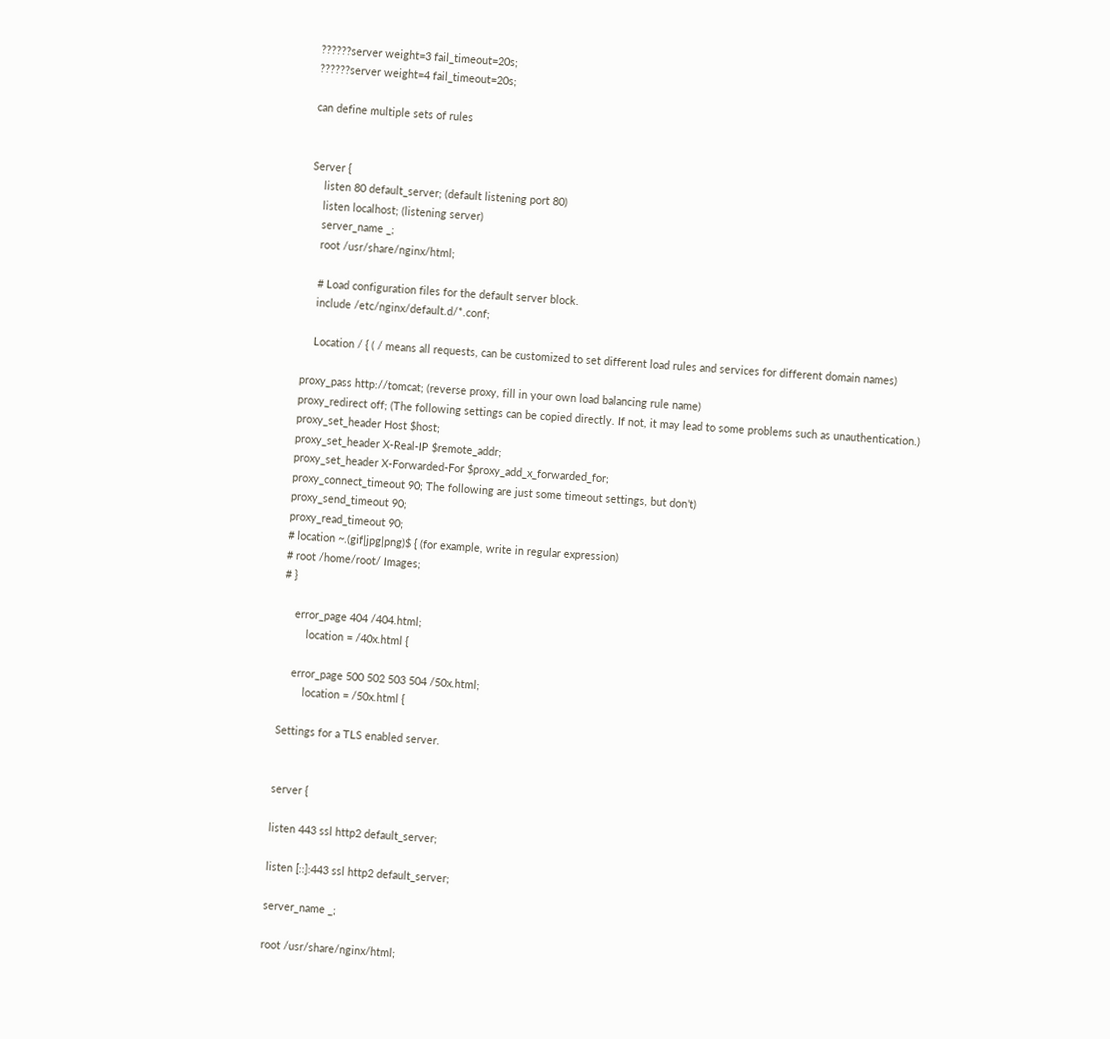??????server weight=3 fail_timeout=20s;
??????server weight=4 fail_timeout=20s;

can define multiple sets of rules


Server {
    listen 80 default_server; (default listening port 80)
    listen localhost; (listening server)
    server_name _;
    root /usr/share/nginx/html;

    # Load configuration files for the default server block.
    include /etc/nginx/default.d/*.conf;

    Location / { ( / means all requests, can be customized to set different load rules and services for different domain names)

proxy_pass http://tomcat; (reverse proxy, fill in your own load balancing rule name)
proxy_redirect off; (The following settings can be copied directly. If not, it may lead to some problems such as unauthentication.)
proxy_set_header Host $host;
proxy_set_header X-Real-IP $remote_addr;
proxy_set_header X-Forwarded-For $proxy_add_x_forwarded_for;
proxy_connect_timeout 90; The following are just some timeout settings, but don’t)
proxy_send_timeout 90;
proxy_read_timeout 90;
# location ~.(gif|jpg|png)$ { (for example, write in regular expression)
# root /home/root/ Images;
# }

    error_page 404 /404.html;
        location = /40x.html {

    error_page 500 502 503 504 /50x.html;
        location = /50x.html {

Settings for a TLS enabled server.


server {

listen 443 ssl http2 default_server;

listen [::]:443 ssl http2 default_server;

server_name _;

root /usr/share/nginx/html;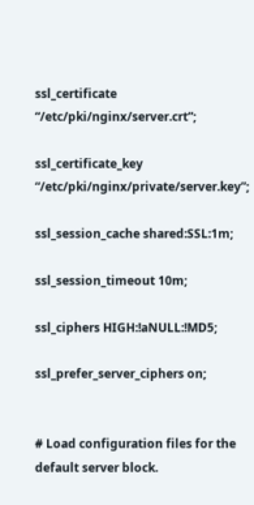ssl_certificate “/etc/pki/nginx/server.crt”;

ssl_certificate_key “/etc/pki/nginx/private/server.key”;

ssl_session_cache shared:SSL:1m;

ssl_session_timeout 10m;

ssl_ciphers HIGH:!aNULL:!MD5;

ssl_prefer_server_ciphers on;


# Load configuration files for the default server block.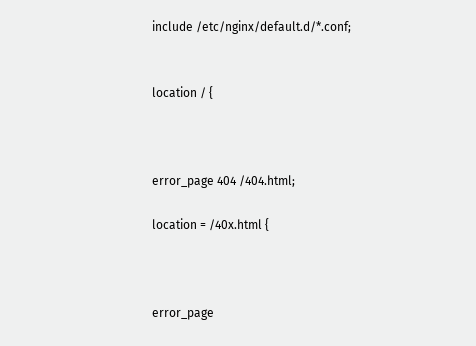include /etc/nginx/default.d/*.conf;


location / {



error_page 404 /404.html;

location = /40x.html {



error_page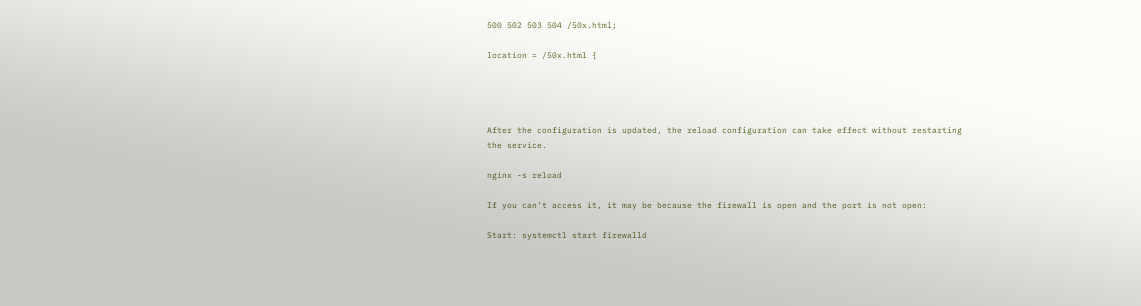500 502 503 504 /50x.html;

location = /50x.html {




After the configuration is updated, the reload configuration can take effect without restarting the service.

nginx -s reload

If you can’t access it, it may be because the firewall is open and the port is not open:

Start: systemctl start firewalld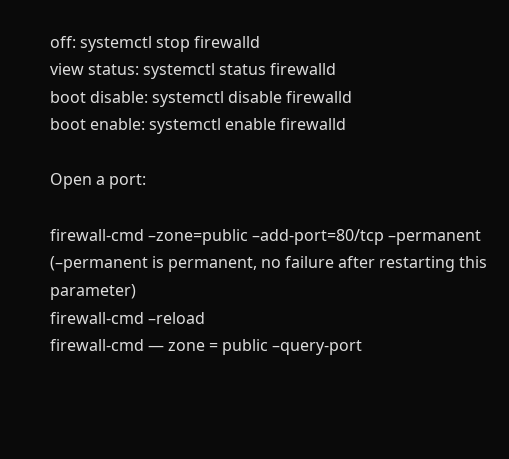off: systemctl stop firewalld
view status: systemctl status firewalld
boot disable: systemctl disable firewalld
boot enable: systemctl enable firewalld

Open a port:

firewall-cmd –zone=public –add-port=80/tcp –permanent (–permanent is permanent, no failure after restarting this parameter)
firewall-cmd –reload
firewall-cmd — zone = public –query-port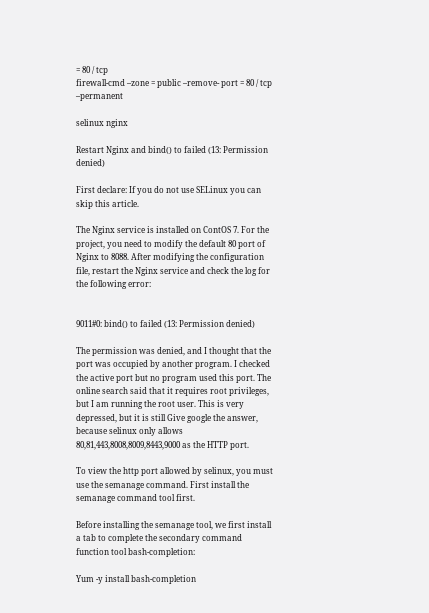= 80 / tcp
firewall-cmd –zone = public –remove- port = 80 / tcp –permanent

selinux nginx

Restart Nginx and bind() to failed (13: Permission denied)

First declare: If you do not use SELinux you can skip this article.

The Nginx service is installed on ContOS 7. For the project, you need to modify the default 80 port of Nginx to 8088. After modifying the configuration file, restart the Nginx service and check the log for the following error:


9011#0: bind() to failed (13: Permission denied)

The permission was denied, and I thought that the port was occupied by another program. I checked the active port but no program used this port. The online search said that it requires root privileges, but I am running the root user. This is very depressed, but it is still Give google the answer, because selinux only allows 80,81,443,8008,8009,8443,9000 as the HTTP port.

To view the http port allowed by selinux, you must use the semanage command. First install the semanage command tool first.

Before installing the semanage tool, we first install a tab to complete the secondary command function tool bash-completion:

Yum -y install bash-completion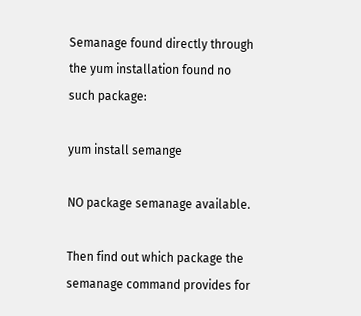Semanage found directly through the yum installation found no such package:

yum install semange

NO package semanage available.

Then find out which package the semanage command provides for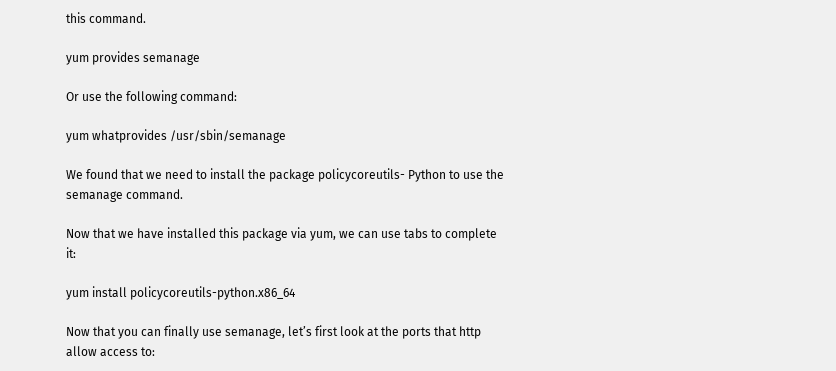this command.

yum provides semanage

Or use the following command:

yum whatprovides /usr/sbin/semanage

We found that we need to install the package policycoreutils- Python to use the semanage command.

Now that we have installed this package via yum, we can use tabs to complete it:

yum install policycoreutils-python.x86_64

Now that you can finally use semanage, let’s first look at the ports that http allow access to: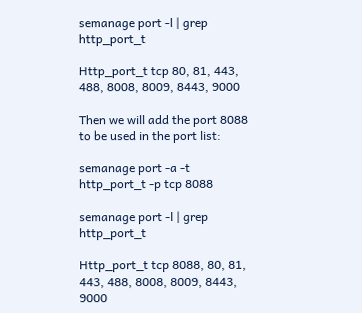semanage port -l | grep http_port_t

Http_port_t tcp 80, 81, 443, 488, 8008, 8009, 8443, 9000

Then we will add the port 8088 to be used in the port list:

semanage port -a -t http_port_t -p tcp 8088

semanage port -l | grep http_port_t

Http_port_t tcp 8088, 80, 81, 443, 488, 8008, 8009, 8443, 9000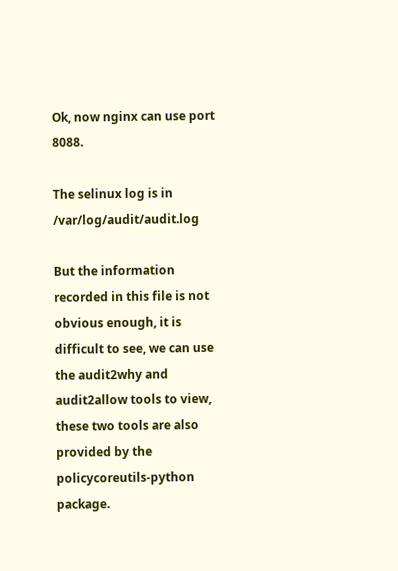Ok, now nginx can use port 8088.

The selinux log is in /var/log/audit/audit.log

But the information recorded in this file is not obvious enough, it is difficult to see, we can use the audit2why and audit2allow tools to view, these two tools are also provided by the policycoreutils-python package.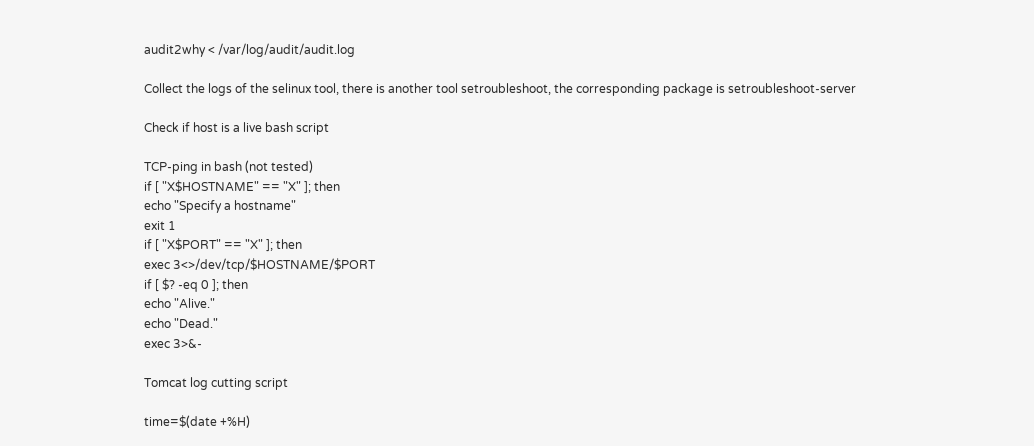audit2why < /var/log/audit/audit.log

Collect the logs of the selinux tool, there is another tool setroubleshoot, the corresponding package is setroubleshoot-server

Check if host is a live bash script

TCP-ping in bash (not tested)
if [ "X$HOSTNAME" == "X" ]; then
echo "Specify a hostname"
exit 1
if [ "X$PORT" == "X" ]; then
exec 3<>/dev/tcp/$HOSTNAME/$PORT
if [ $? -eq 0 ]; then
echo "Alive."
echo "Dead."
exec 3>&-

Tomcat log cutting script

time=$(date +%H)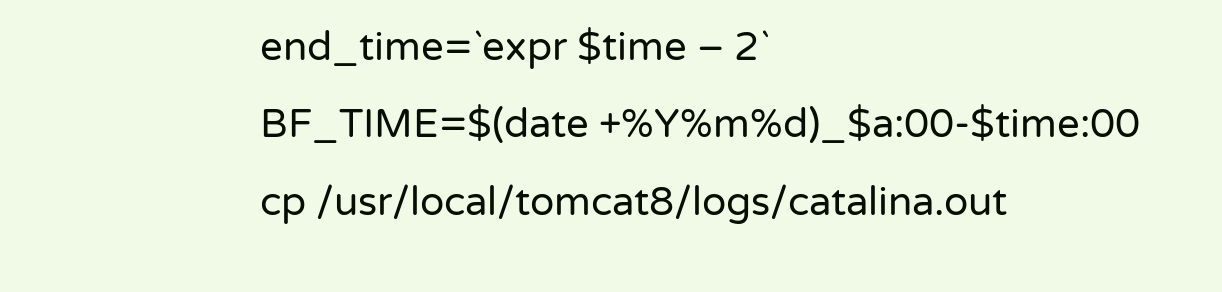end_time=`expr $time – 2`
BF_TIME=$(date +%Y%m%d)_$a:00-$time:00
cp /usr/local/tomcat8/logs/catalina.out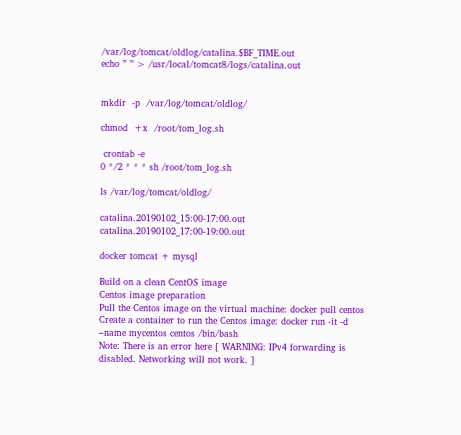/var/log/tomcat/oldlog/catalina.$BF_TIME.out
echo ” ” > /usr/local/tomcat8/logs/catalina.out


mkdir  -p  /var/log/tomcat/oldlog/

chmod  +x  /root/tom_log.sh

 crontab -e
0 */2 * * * sh /root/tom_log.sh

ls /var/log/tomcat/oldlog/

catalina.20190102_15:00-17:00.out  catalina.20190102_17:00-19:00.out

docker tomcat + mysql

Build on a clean CentOS image
Centos image preparation
Pull the Centos image on the virtual machine: docker pull centos
Create a container to run the Centos image: docker run -it -d –name mycentos centos /bin/bash
Note: There is an error here [ WARNING: IPv4 forwarding is disabled. Networking will not work. ]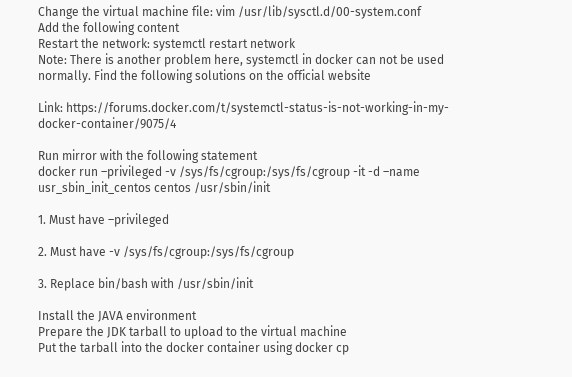Change the virtual machine file: vim /usr/lib/sysctl.d/00-system.conf
Add the following content
Restart the network: systemctl restart network
Note: There is another problem here, systemctl in docker can not be used normally. Find the following solutions on the official website

Link: https://forums.docker.com/t/systemctl-status-is-not-working-in-my-docker-container/9075/4

Run mirror with the following statement
docker run –privileged -v /sys/fs/cgroup:/sys/fs/cgroup -it -d –name usr_sbin_init_centos centos /usr/sbin/init

1. Must have –privileged

2. Must have -v /sys/fs/cgroup:/sys/fs/cgroup

3. Replace bin/bash with /usr/sbin/init

Install the JAVA environment
Prepare the JDK tarball to upload to the virtual machine
Put the tarball into the docker container using docker cp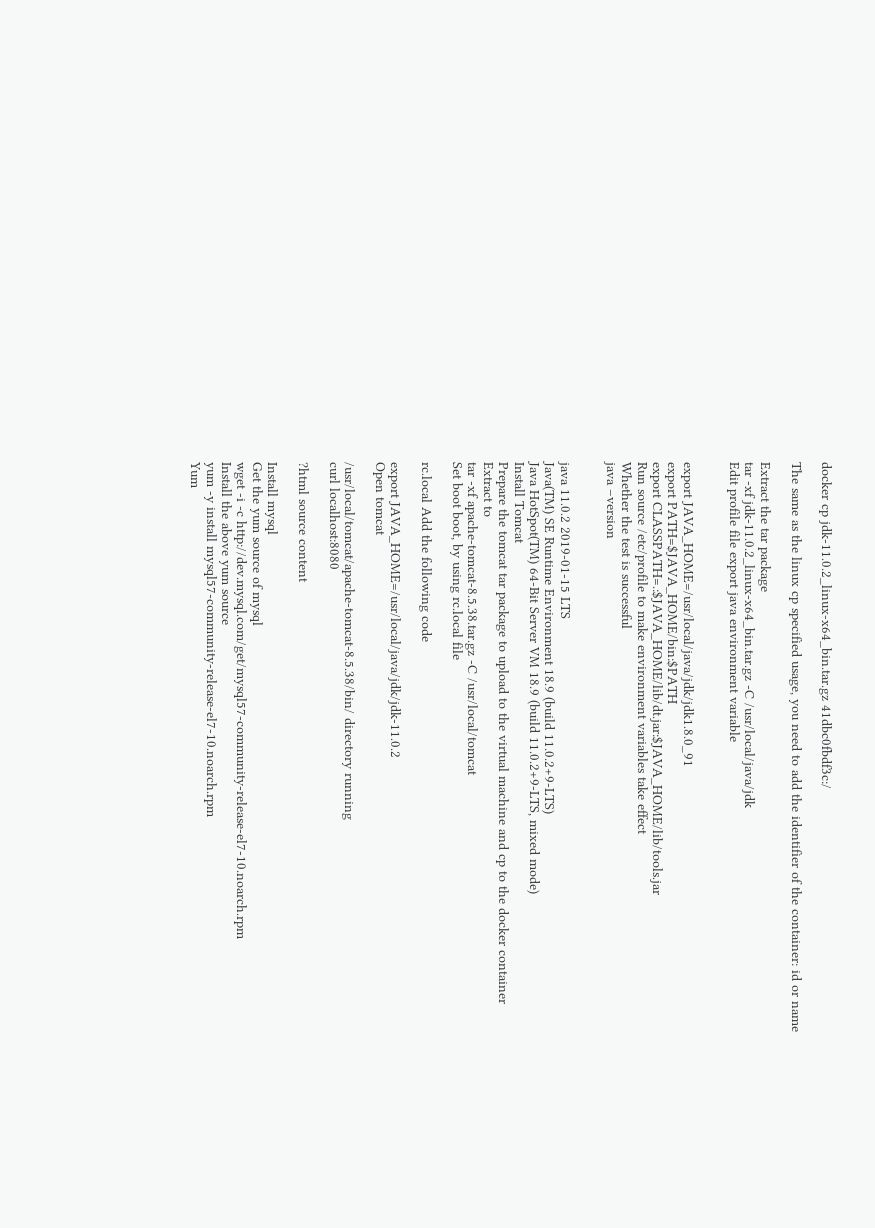docker cp jdk-11.0.2_linux-x64_bin.tar.gz 41dbc0fbdf3c:/

The same as the linux cp specified usage, you need to add the identifier of the container: id or name

Extract the tar package
tar -xf jdk-11.0.2_linux-x64_bin.tar.gz -C /usr/local/java/jdk
Edit profile file export java environment variable


export JAVA_HOME=/usr/local/java/jdk/jdk1.8.0_91
export PATH=$JAVA_HOME/bin:$PATH
export CLASSPATH=.:$JAVA_HOME/lib/dt.jar:$JAVA_HOME/lib/tools.jar
Run source /etc/profile to make environment variables take effect
Whether the test is successful
java –version


java 11.0.2 2019-01-15 LTS
Java(TM) SE Runtime Environment 18.9 (build 11.0.2+9-LTS)
Java HotSpot(TM) 64-Bit Server VM 18.9 (build 11.0.2+9-LTS, mixed mode)
Install Tomcat
Prepare the tomcat tar package to upload to the virtual machine and cp to the docker container
Extract to
tar -xf apache-tomcat-8.5.38.tar.gz -C /usr/local/tomcat
Set boot boot, by using rc.local file

rc.local Add the following code

export JAVA_HOME=/usr/local/java/jdk/jdk-11.0.2
Open tomcat

/usr/local/tomcat/apache-tomcat-8.5.38/bin/ directory running
curl localhost:8080

?html source content

Install mysql
Get the yum source of mysql
wget -i -c http://dev.mysql.com/get/mysql57-community-release-el7-10.noarch.rpm
Install the above yum source
yum -y install mysql57-community-release-el7-10.noarch.rpm
Yum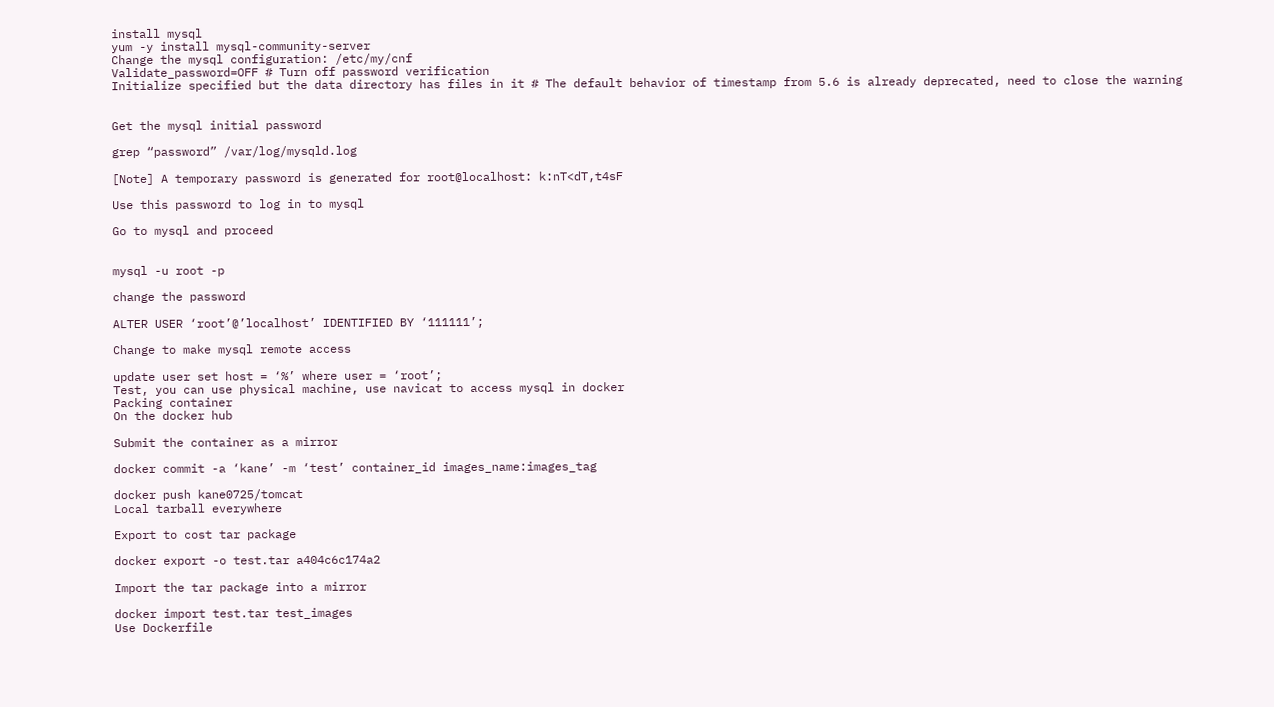install mysql
yum -y install mysql-community-server
Change the mysql configuration: /etc/my/cnf
Validate_password=OFF # Turn off password verification
Initialize specified but the data directory has files in it # The default behavior of timestamp from 5.6 is already deprecated, need to close the warning


Get the mysql initial password

grep “password” /var/log/mysqld.log

[Note] A temporary password is generated for root@localhost: k:nT<dT,t4sF

Use this password to log in to mysql

Go to mysql and proceed


mysql -u root -p

change the password

ALTER USER ‘root’@’localhost’ IDENTIFIED BY ‘111111’;

Change to make mysql remote access

update user set host = ‘%’ where user = ‘root’;
Test, you can use physical machine, use navicat to access mysql in docker
Packing container
On the docker hub

Submit the container as a mirror

docker commit -a ‘kane’ -m ‘test’ container_id images_name:images_tag

docker push kane0725/tomcat
Local tarball everywhere

Export to cost tar package

docker export -o test.tar a404c6c174a2

Import the tar package into a mirror

docker import test.tar test_images
Use Dockerfile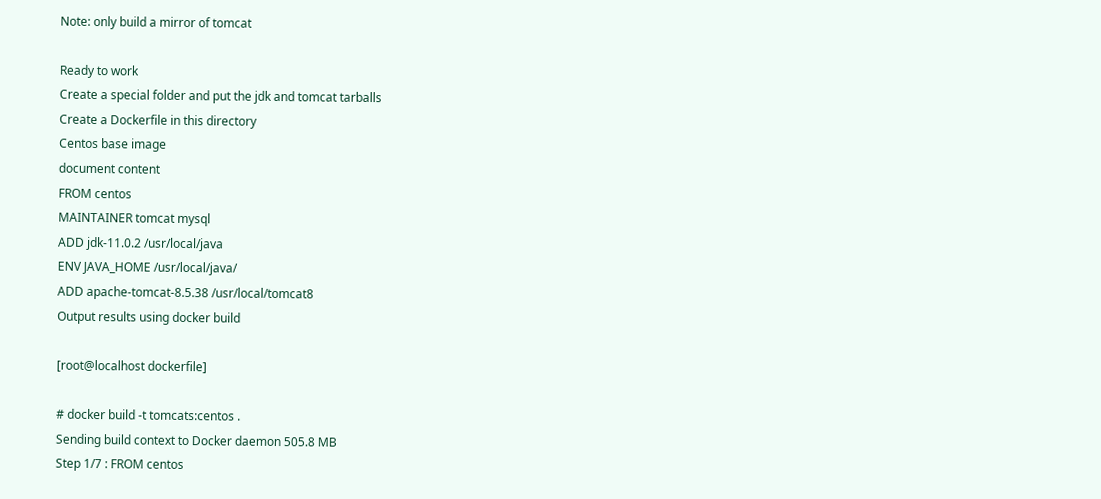Note: only build a mirror of tomcat

Ready to work
Create a special folder and put the jdk and tomcat tarballs
Create a Dockerfile in this directory
Centos base image
document content
FROM centos
MAINTAINER tomcat mysql
ADD jdk-11.0.2 /usr/local/java
ENV JAVA_HOME /usr/local/java/
ADD apache-tomcat-8.5.38 /usr/local/tomcat8
Output results using docker build

[root@localhost dockerfile]

# docker build -t tomcats:centos .
Sending build context to Docker daemon 505.8 MB
Step 1/7 : FROM centos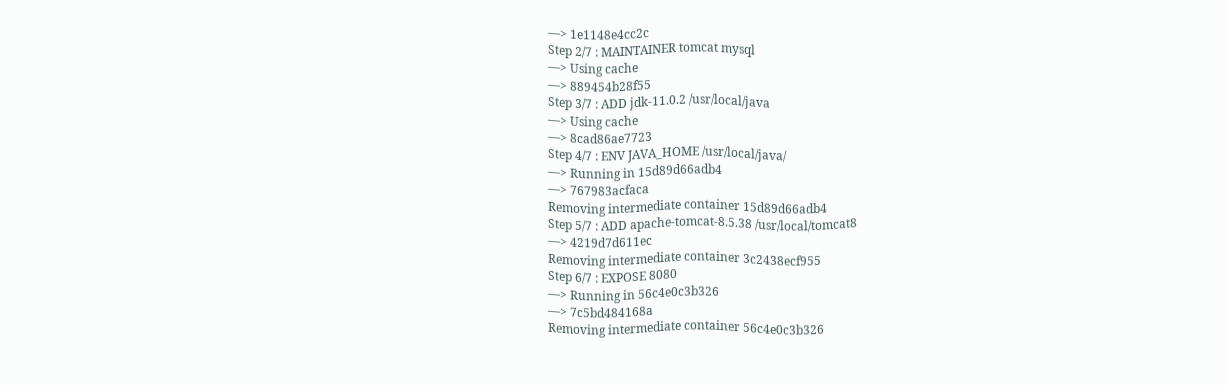—> 1e1148e4cc2c
Step 2/7 : MAINTAINER tomcat mysql
—> Using cache
—> 889454b28f55
Step 3/7 : ADD jdk-11.0.2 /usr/local/java
—> Using cache
—> 8cad86ae7723
Step 4/7 : ENV JAVA_HOME /usr/local/java/
—> Running in 15d89d66adb4
—> 767983acfaca
Removing intermediate container 15d89d66adb4
Step 5/7 : ADD apache-tomcat-8.5.38 /usr/local/tomcat8
—> 4219d7d611ec
Removing intermediate container 3c2438ecf955
Step 6/7 : EXPOSE 8080
—> Running in 56c4e0c3b326
—> 7c5bd484168a
Removing intermediate container 56c4e0c3b326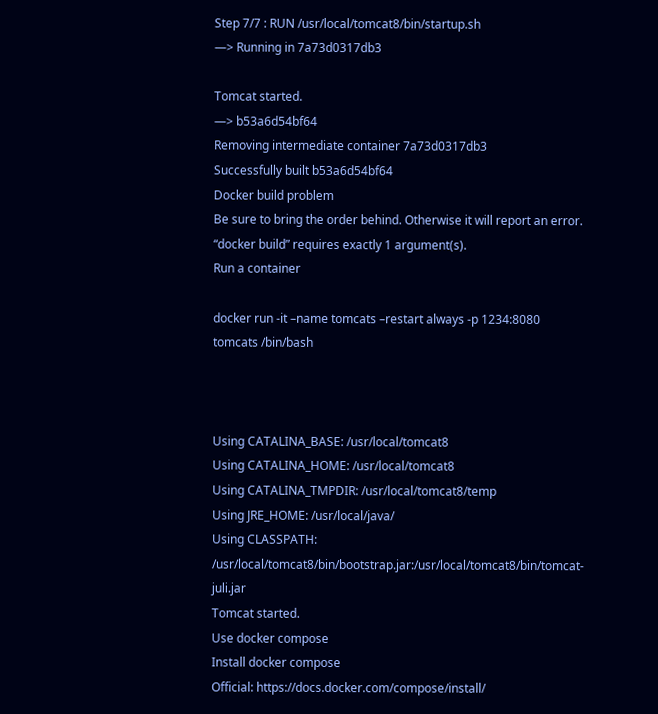Step 7/7 : RUN /usr/local/tomcat8/bin/startup.sh
—> Running in 7a73d0317db3

Tomcat started.
—> b53a6d54bf64
Removing intermediate container 7a73d0317db3
Successfully built b53a6d54bf64
Docker build problem
Be sure to bring the order behind. Otherwise it will report an error.
“docker build” requires exactly 1 argument(s).
Run a container

docker run -it –name tomcats –restart always -p 1234:8080 tomcats /bin/bash



Using CATALINA_BASE: /usr/local/tomcat8
Using CATALINA_HOME: /usr/local/tomcat8
Using CATALINA_TMPDIR: /usr/local/tomcat8/temp
Using JRE_HOME: /usr/local/java/
Using CLASSPATH: /usr/local/tomcat8/bin/bootstrap.jar:/usr/local/tomcat8/bin/tomcat-juli.jar
Tomcat started.
Use docker compose
Install docker compose
Official: https://docs.docker.com/compose/install/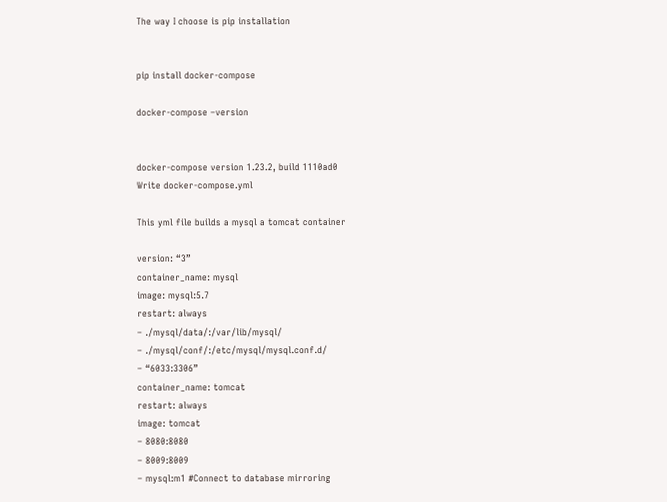The way I choose is pip installation


pip install docker-compose

docker-compose –version


docker-compose version 1.23.2, build 1110ad0
Write docker-compose.yml

This yml file builds a mysql a tomcat container

version: “3”
container_name: mysql
image: mysql:5.7
restart: always
– ./mysql/data/:/var/lib/mysql/
– ./mysql/conf/:/etc/mysql/mysql.conf.d/
– “6033:3306”
container_name: tomcat
restart: always
image: tomcat
– 8080:8080
– 8009:8009
– mysql:m1 #Connect to database mirroring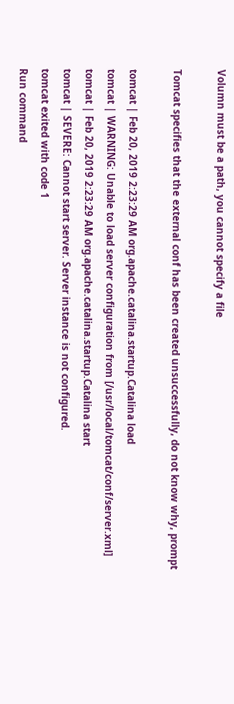Volumn must be a path, you cannot specify a file

Tomcat specifies that the external conf has been created unsuccessfully, do not know why, prompt

tomcat | Feb 20, 2019 2:23:29 AM org.apache.catalina.startup.Catalina load
tomcat | WARNING: Unable to load server configuration from [/usr/local/tomcat/conf/server.xml]
tomcat | Feb 20, 2019 2:23:29 AM org.apache.catalina.startup.Catalina start
tomcat | SEVERE: Cannot start server. Server instance is not configured.
tomcat exited with code 1
Run command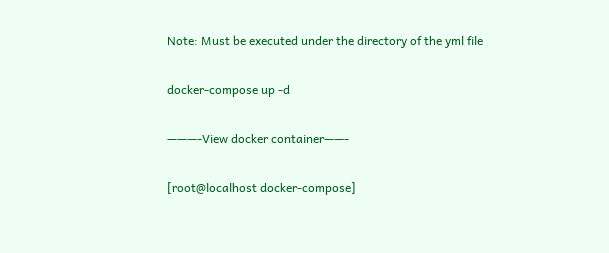Note: Must be executed under the directory of the yml file

docker-compose up -d

———-View docker container——-

[root@localhost docker-compose]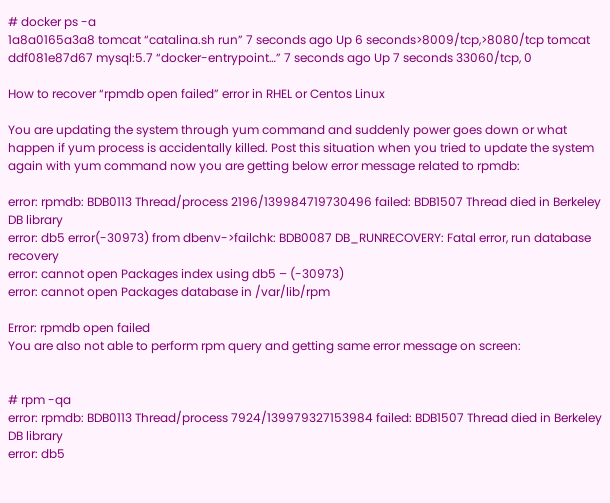# docker ps -a
1a8a0165a3a8 tomcat “catalina.sh run” 7 seconds ago Up 6 seconds>8009/tcp,>8080/tcp tomcat
ddf081e87d67 mysql:5.7 “docker-entrypoint…” 7 seconds ago Up 7 seconds 33060/tcp, 0

How to recover “rpmdb open failed” error in RHEL or Centos Linux

You are updating the system through yum command and suddenly power goes down or what happen if yum process is accidentally killed. Post this situation when you tried to update the system again with yum command now you are getting below error message related to rpmdb:

error: rpmdb: BDB0113 Thread/process 2196/139984719730496 failed: BDB1507 Thread died in Berkeley DB library
error: db5 error(-30973) from dbenv->failchk: BDB0087 DB_RUNRECOVERY: Fatal error, run database recovery
error: cannot open Packages index using db5 – (-30973)
error: cannot open Packages database in /var/lib/rpm

Error: rpmdb open failed
You are also not able to perform rpm query and getting same error message on screen:


# rpm -qa
error: rpmdb: BDB0113 Thread/process 7924/139979327153984 failed: BDB1507 Thread died in Berkeley DB library
error: db5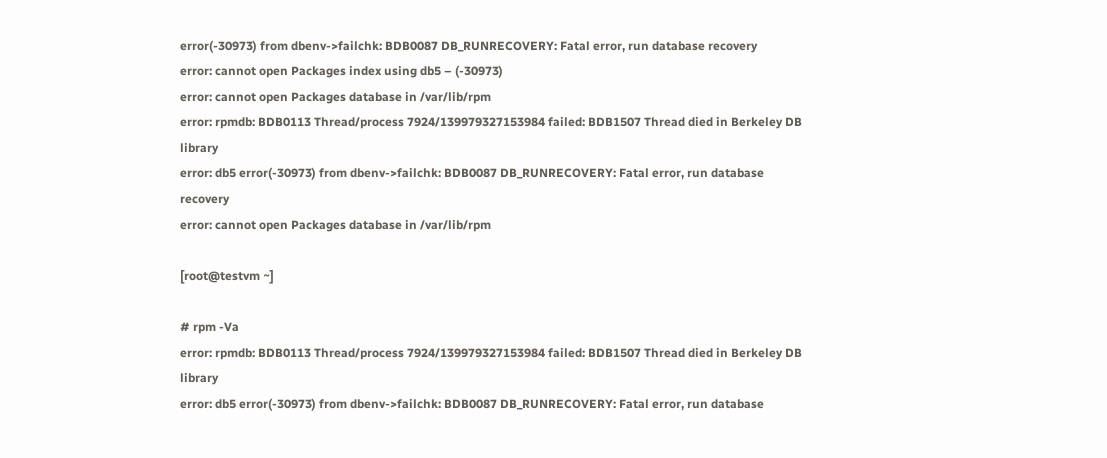error(-30973) from dbenv->failchk: BDB0087 DB_RUNRECOVERY: Fatal error, run database recovery
error: cannot open Packages index using db5 – (-30973)
error: cannot open Packages database in /var/lib/rpm
error: rpmdb: BDB0113 Thread/process 7924/139979327153984 failed: BDB1507 Thread died in Berkeley DB library
error: db5 error(-30973) from dbenv->failchk: BDB0087 DB_RUNRECOVERY: Fatal error, run database recovery
error: cannot open Packages database in /var/lib/rpm

[root@testvm ~]

# rpm -Va
error: rpmdb: BDB0113 Thread/process 7924/139979327153984 failed: BDB1507 Thread died in Berkeley DB library
error: db5 error(-30973) from dbenv->failchk: BDB0087 DB_RUNRECOVERY: Fatal error, run database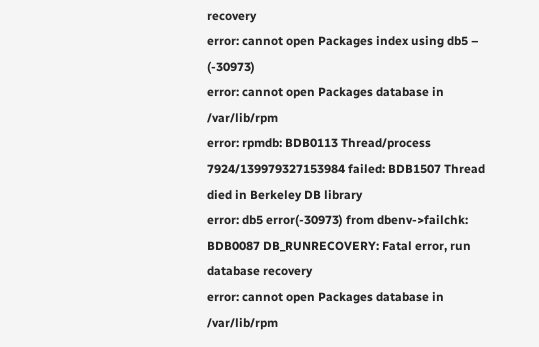recovery
error: cannot open Packages index using db5 – (-30973)
error: cannot open Packages database in /var/lib/rpm
error: rpmdb: BDB0113 Thread/process 7924/139979327153984 failed: BDB1507 Thread died in Berkeley DB library
error: db5 error(-30973) from dbenv->failchk: BDB0087 DB_RUNRECOVERY: Fatal error, run database recovery
error: cannot open Packages database in /var/lib/rpm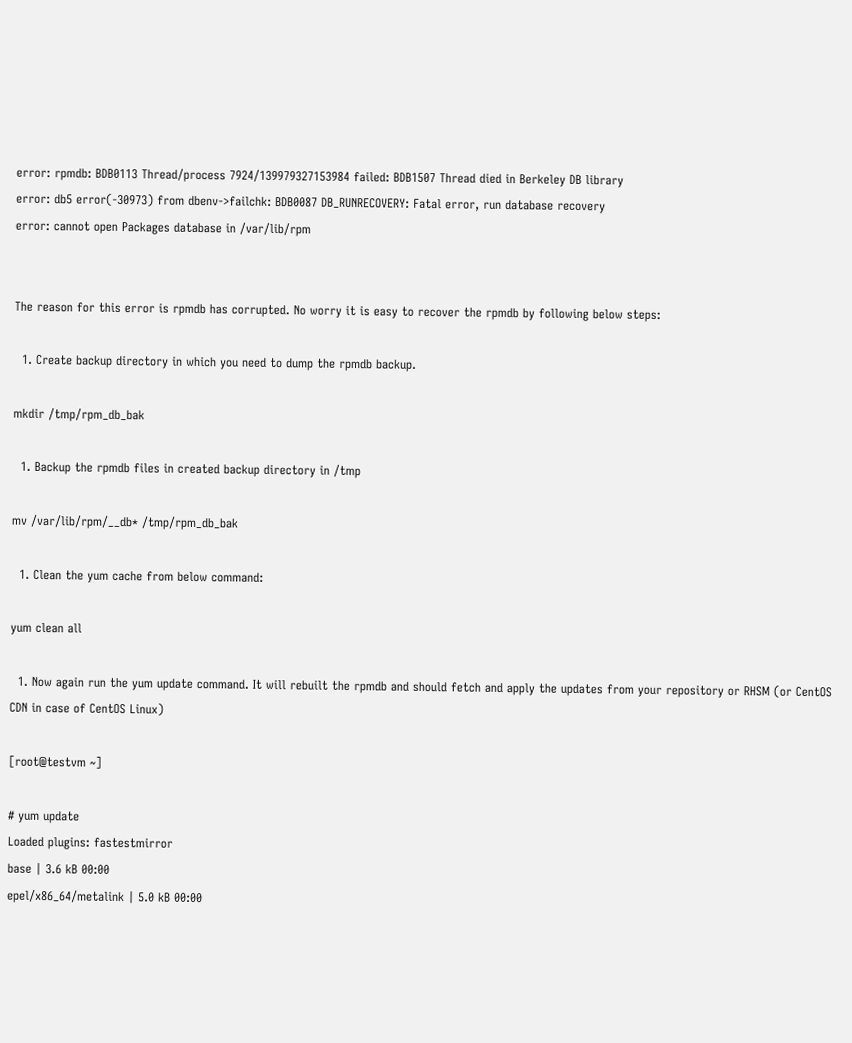error: rpmdb: BDB0113 Thread/process 7924/139979327153984 failed: BDB1507 Thread died in Berkeley DB library
error: db5 error(-30973) from dbenv->failchk: BDB0087 DB_RUNRECOVERY: Fatal error, run database recovery
error: cannot open Packages database in /var/lib/rpm


The reason for this error is rpmdb has corrupted. No worry it is easy to recover the rpmdb by following below steps:

  1. Create backup directory in which you need to dump the rpmdb backup.

mkdir /tmp/rpm_db_bak

  1. Backup the rpmdb files in created backup directory in /tmp

mv /var/lib/rpm/__db* /tmp/rpm_db_bak

  1. Clean the yum cache from below command:

yum clean all

  1. Now again run the yum update command. It will rebuilt the rpmdb and should fetch and apply the updates from your repository or RHSM (or CentOS CDN in case of CentOS Linux)

[root@testvm ~]

# yum update
Loaded plugins: fastestmirror
base | 3.6 kB 00:00
epel/x86_64/metalink | 5.0 kB 00:00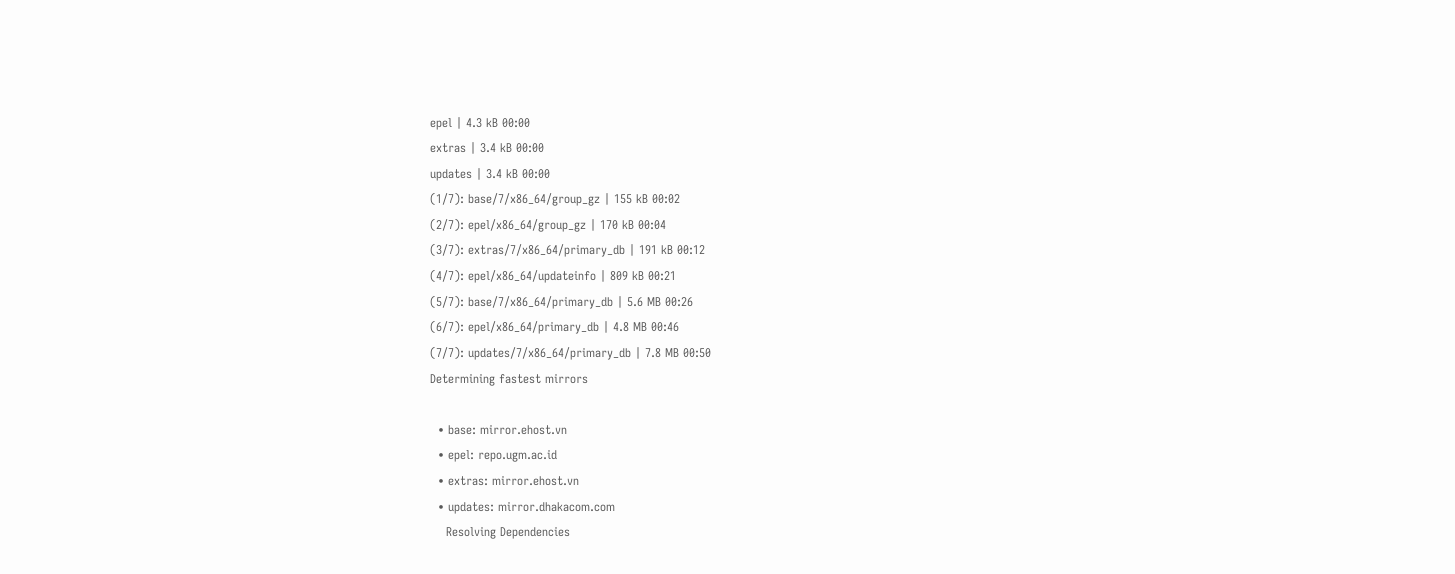epel | 4.3 kB 00:00
extras | 3.4 kB 00:00
updates | 3.4 kB 00:00
(1/7): base/7/x86_64/group_gz | 155 kB 00:02
(2/7): epel/x86_64/group_gz | 170 kB 00:04
(3/7): extras/7/x86_64/primary_db | 191 kB 00:12
(4/7): epel/x86_64/updateinfo | 809 kB 00:21
(5/7): base/7/x86_64/primary_db | 5.6 MB 00:26
(6/7): epel/x86_64/primary_db | 4.8 MB 00:46
(7/7): updates/7/x86_64/primary_db | 7.8 MB 00:50
Determining fastest mirrors

  • base: mirror.ehost.vn
  • epel: repo.ugm.ac.id
  • extras: mirror.ehost.vn
  • updates: mirror.dhakacom.com
    Resolving Dependencies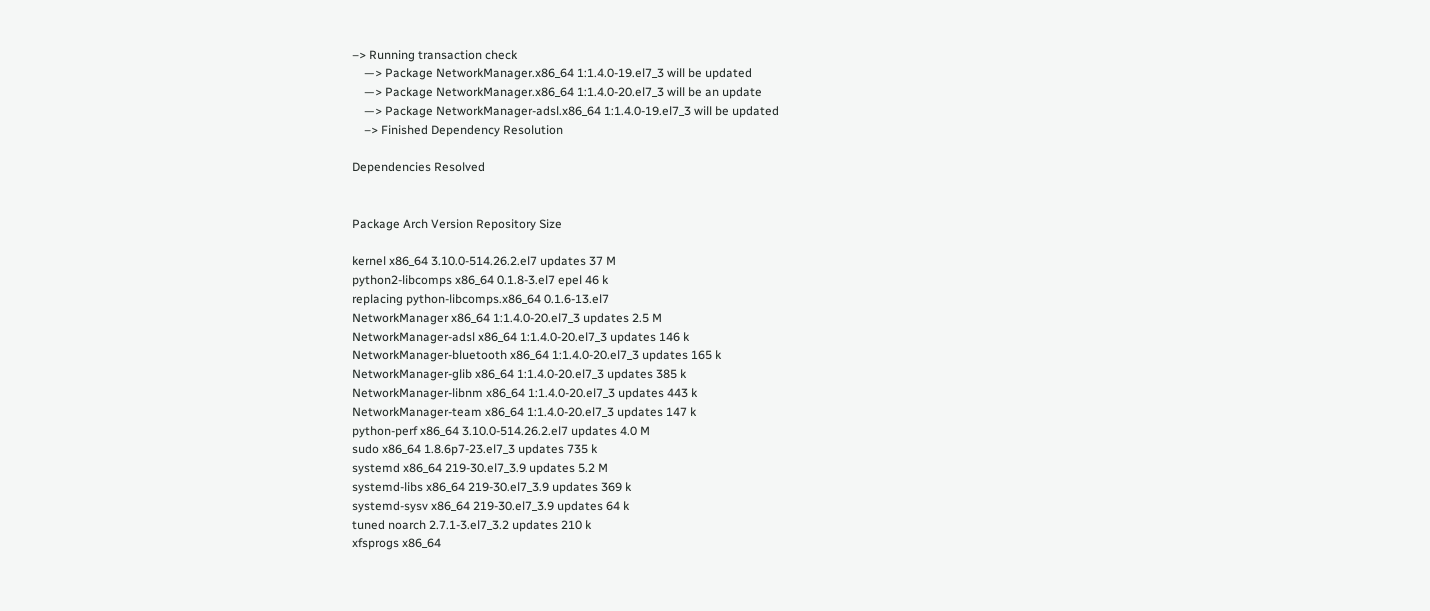–> Running transaction check
    —> Package NetworkManager.x86_64 1:1.4.0-19.el7_3 will be updated
    —> Package NetworkManager.x86_64 1:1.4.0-20.el7_3 will be an update
    —> Package NetworkManager-adsl.x86_64 1:1.4.0-19.el7_3 will be updated
    –> Finished Dependency Resolution

Dependencies Resolved


Package Arch Version Repository Size

kernel x86_64 3.10.0-514.26.2.el7 updates 37 M
python2-libcomps x86_64 0.1.8-3.el7 epel 46 k
replacing python-libcomps.x86_64 0.1.6-13.el7
NetworkManager x86_64 1:1.4.0-20.el7_3 updates 2.5 M
NetworkManager-adsl x86_64 1:1.4.0-20.el7_3 updates 146 k
NetworkManager-bluetooth x86_64 1:1.4.0-20.el7_3 updates 165 k
NetworkManager-glib x86_64 1:1.4.0-20.el7_3 updates 385 k
NetworkManager-libnm x86_64 1:1.4.0-20.el7_3 updates 443 k
NetworkManager-team x86_64 1:1.4.0-20.el7_3 updates 147 k
python-perf x86_64 3.10.0-514.26.2.el7 updates 4.0 M
sudo x86_64 1.8.6p7-23.el7_3 updates 735 k
systemd x86_64 219-30.el7_3.9 updates 5.2 M
systemd-libs x86_64 219-30.el7_3.9 updates 369 k
systemd-sysv x86_64 219-30.el7_3.9 updates 64 k
tuned noarch 2.7.1-3.el7_3.2 updates 210 k
xfsprogs x86_64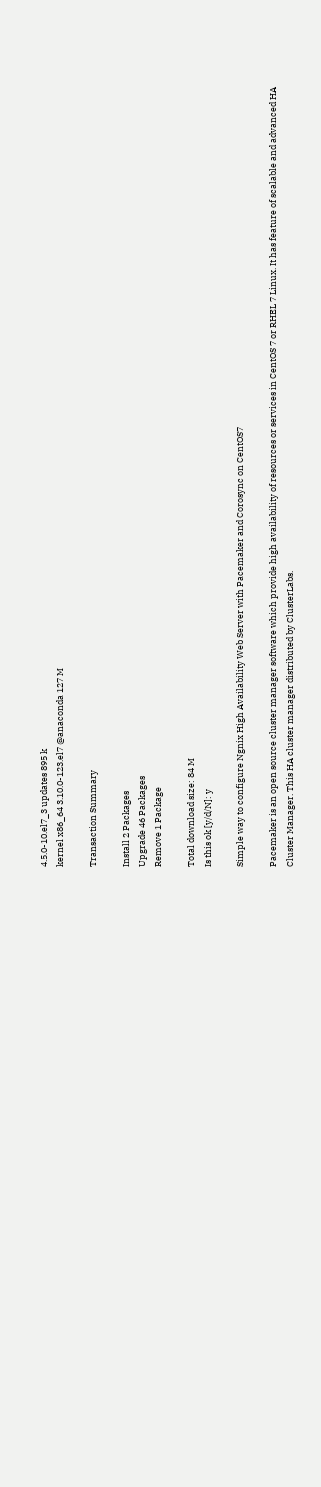4.5.0-10.el7_3 updates 895 k
kernel x86_64 3.10.0-123.el7 @anaconda 127 M

Transaction Summary

Install 2 Packages
Upgrade 46 Packages
Remove 1 Package

Total download size: 84 M
Is this ok [y/d/N]: y

Simple way to configure Ngnix High Availability Web Server with Pacemaker and Corosync on CentOS7

Pacemaker is an open source cluster manager software which provide high availability of resources or services in CentOS 7 or RHEL 7 Linux. It has feature of scalable and advanced HA Cluster Manager. This HA cluster manager distributed by ClusterLabs.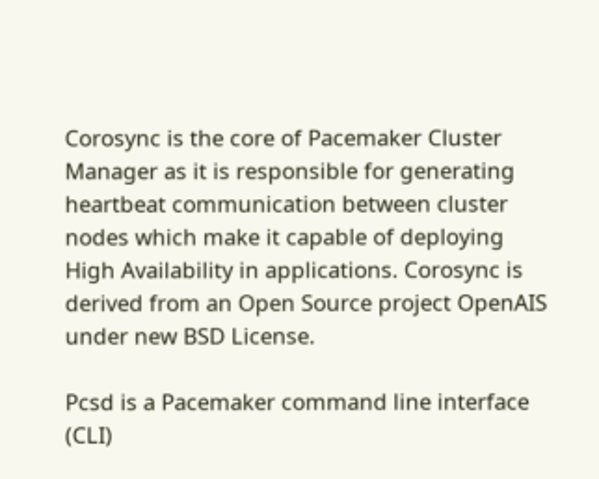Corosync is the core of Pacemaker Cluster Manager as it is responsible for generating heartbeat communication between cluster nodes which make it capable of deploying High Availability in applications. Corosync is derived from an Open Source project OpenAIS under new BSD License.

Pcsd is a Pacemaker command line interface (CLI)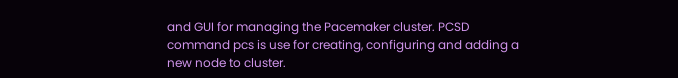and GUI for managing the Pacemaker cluster. PCSD command pcs is use for creating, configuring and adding a new node to cluster.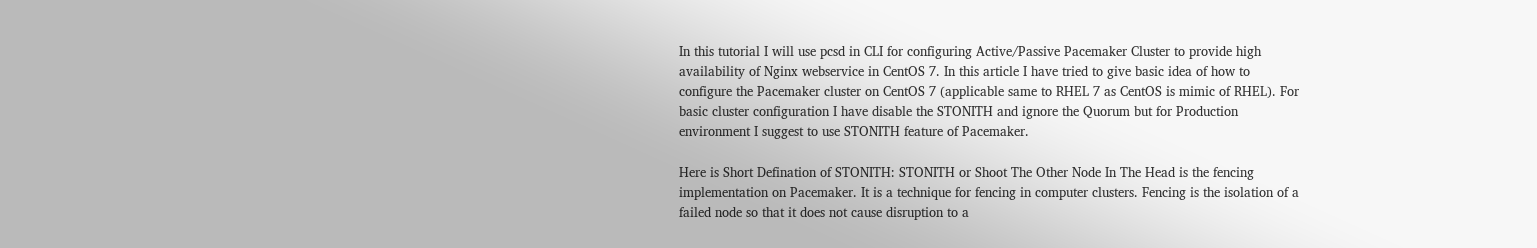In this tutorial I will use pcsd in CLI for configuring Active/Passive Pacemaker Cluster to provide high availability of Nginx webservice in CentOS 7. In this article I have tried to give basic idea of how to configure the Pacemaker cluster on CentOS 7 (applicable same to RHEL 7 as CentOS is mimic of RHEL). For basic cluster configuration I have disable the STONITH and ignore the Quorum but for Production environment I suggest to use STONITH feature of Pacemaker.

Here is Short Defination of STONITH: STONITH or Shoot The Other Node In The Head is the fencing implementation on Pacemaker. It is a technique for fencing in computer clusters. Fencing is the isolation of a failed node so that it does not cause disruption to a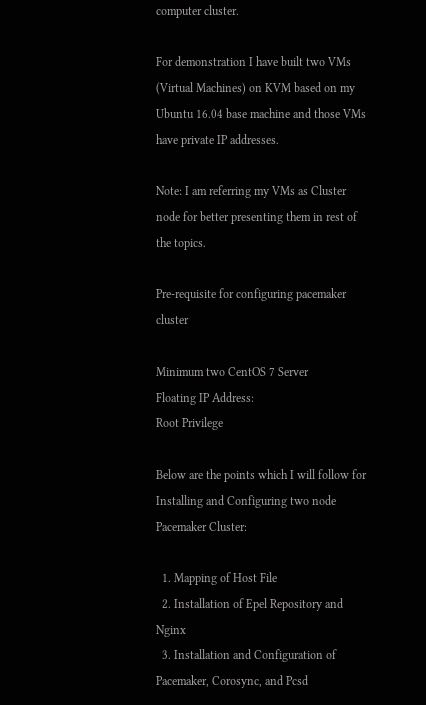computer cluster.

For demonstration I have built two VMs (Virtual Machines) on KVM based on my Ubuntu 16.04 base machine and those VMs have private IP addresses.

Note: I am referring my VMs as Cluster node for better presenting them in rest of the topics.

Pre-requisite for configuring pacemaker cluster

Minimum two CentOS 7 Server
Floating IP Address:
Root Privilege

Below are the points which I will follow for Installing and Configuring two node Pacemaker Cluster:

  1. Mapping of Host File
  2. Installation of Epel Repository and Nginx
  3. Installation and Configuration of Pacemaker, Corosync, and Pcsd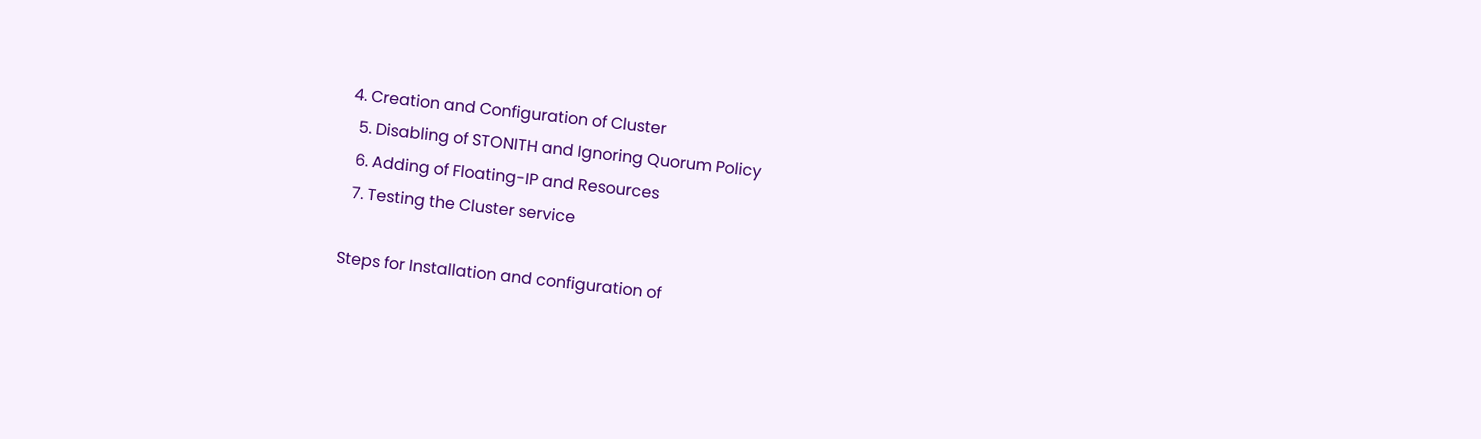4. Creation and Configuration of Cluster
  5. Disabling of STONITH and Ignoring Quorum Policy
  6. Adding of Floating-IP and Resources
  7. Testing the Cluster service

Steps for Installation and configuration of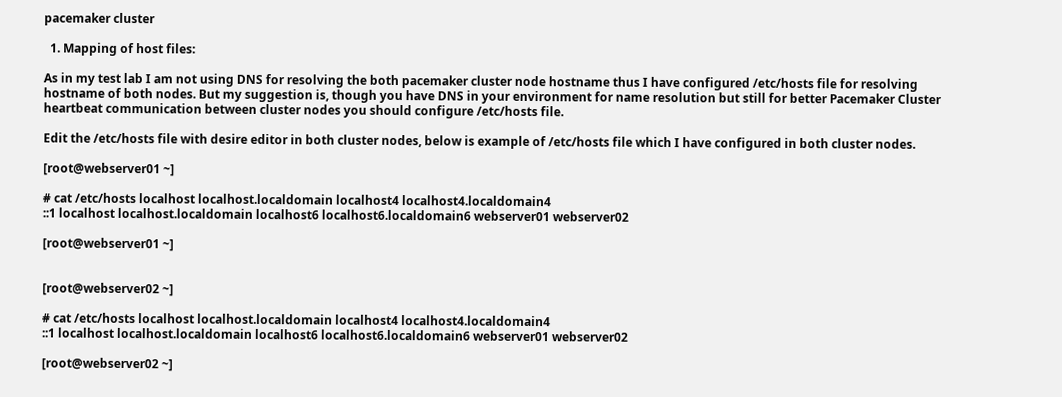pacemaker cluster

  1. Mapping of host files:

As in my test lab I am not using DNS for resolving the both pacemaker cluster node hostname thus I have configured /etc/hosts file for resolving hostname of both nodes. But my suggestion is, though you have DNS in your environment for name resolution but still for better Pacemaker Cluster heartbeat communication between cluster nodes you should configure /etc/hosts file.

Edit the /etc/hosts file with desire editor in both cluster nodes, below is example of /etc/hosts file which I have configured in both cluster nodes.

[root@webserver01 ~]

# cat /etc/hosts localhost localhost.localdomain localhost4 localhost4.localdomain4
::1 localhost localhost.localdomain localhost6 localhost6.localdomain6 webserver01 webserver02

[root@webserver01 ~]


[root@webserver02 ~]

# cat /etc/hosts localhost localhost.localdomain localhost4 localhost4.localdomain4
::1 localhost localhost.localdomain localhost6 localhost6.localdomain6 webserver01 webserver02

[root@webserver02 ~]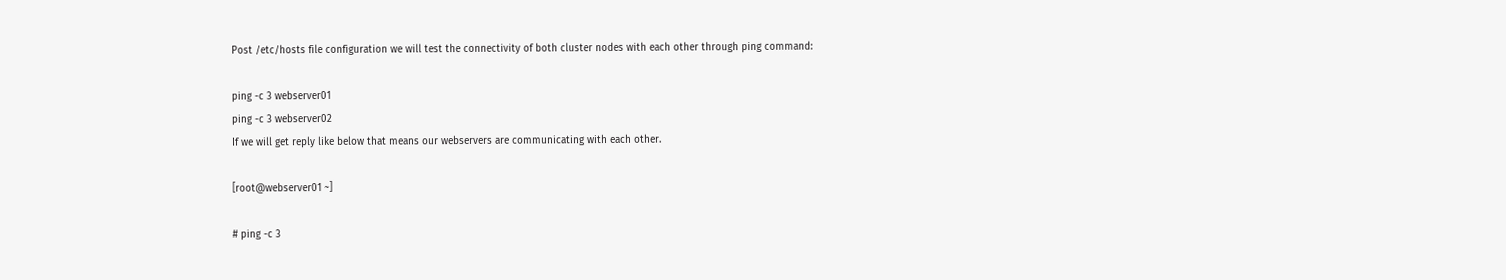Post /etc/hosts file configuration we will test the connectivity of both cluster nodes with each other through ping command:

ping -c 3 webserver01
ping -c 3 webserver02
If we will get reply like below that means our webservers are communicating with each other.

[root@webserver01 ~]

# ping -c 3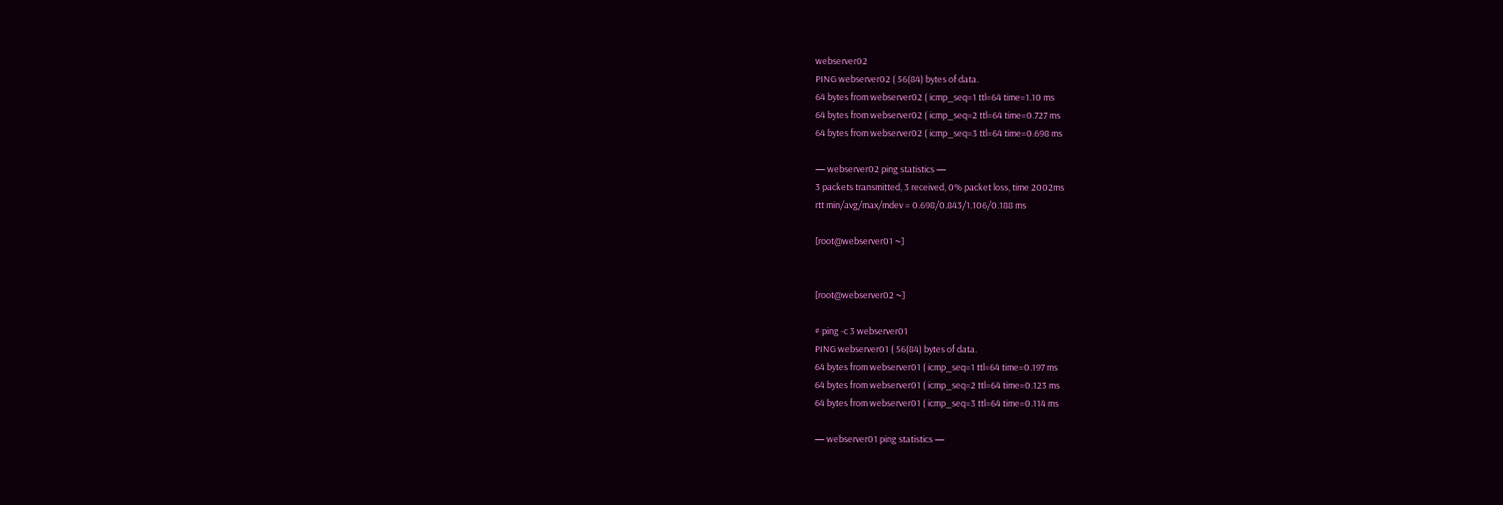webserver02
PING webserver02 ( 56(84) bytes of data.
64 bytes from webserver02 ( icmp_seq=1 ttl=64 time=1.10 ms
64 bytes from webserver02 ( icmp_seq=2 ttl=64 time=0.727 ms
64 bytes from webserver02 ( icmp_seq=3 ttl=64 time=0.698 ms

— webserver02 ping statistics —
3 packets transmitted, 3 received, 0% packet loss, time 2002ms
rtt min/avg/max/mdev = 0.698/0.843/1.106/0.188 ms

[root@webserver01 ~]


[root@webserver02 ~]

# ping -c 3 webserver01
PING webserver01 ( 56(84) bytes of data.
64 bytes from webserver01 ( icmp_seq=1 ttl=64 time=0.197 ms
64 bytes from webserver01 ( icmp_seq=2 ttl=64 time=0.123 ms
64 bytes from webserver01 ( icmp_seq=3 ttl=64 time=0.114 ms

— webserver01 ping statistics —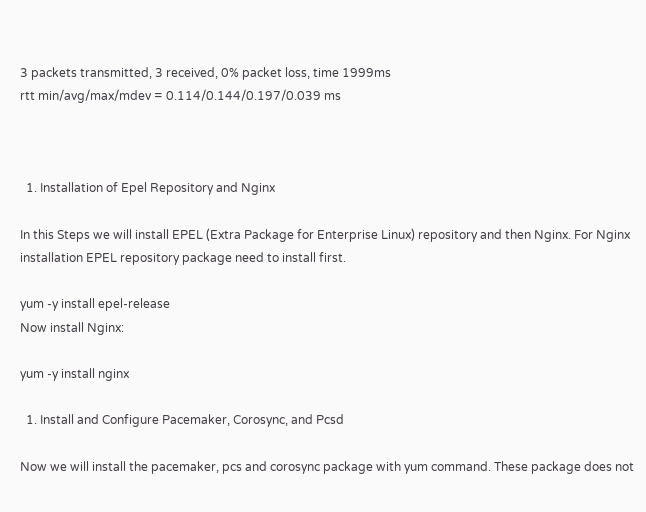3 packets transmitted, 3 received, 0% packet loss, time 1999ms
rtt min/avg/max/mdev = 0.114/0.144/0.197/0.039 ms



  1. Installation of Epel Repository and Nginx

In this Steps we will install EPEL (Extra Package for Enterprise Linux) repository and then Nginx. For Nginx installation EPEL repository package need to install first.

yum -y install epel-release
Now install Nginx:

yum -y install nginx

  1. Install and Configure Pacemaker, Corosync, and Pcsd

Now we will install the pacemaker, pcs and corosync package with yum command. These package does not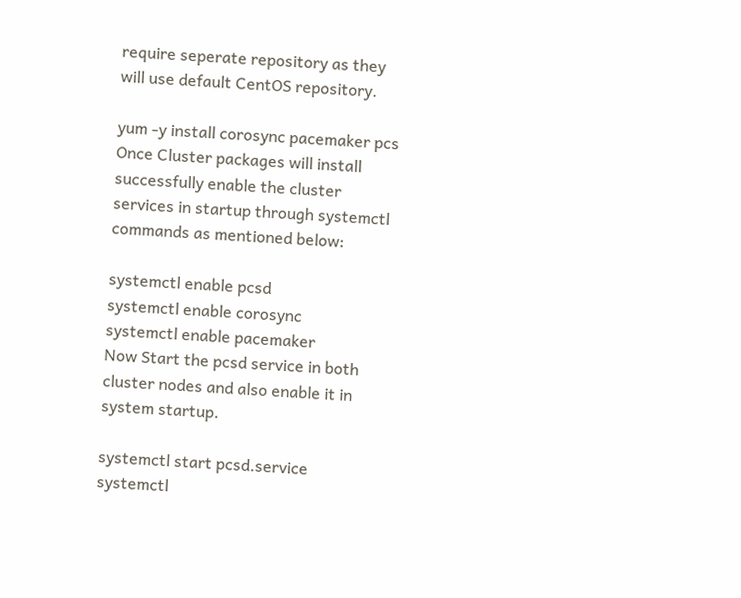require seperate repository as they will use default CentOS repository.

yum -y install corosync pacemaker pcs
Once Cluster packages will install successfully enable the cluster services in startup through systemctl commands as mentioned below:

systemctl enable pcsd
systemctl enable corosync
systemctl enable pacemaker
Now Start the pcsd service in both cluster nodes and also enable it in system startup.

systemctl start pcsd.service
systemctl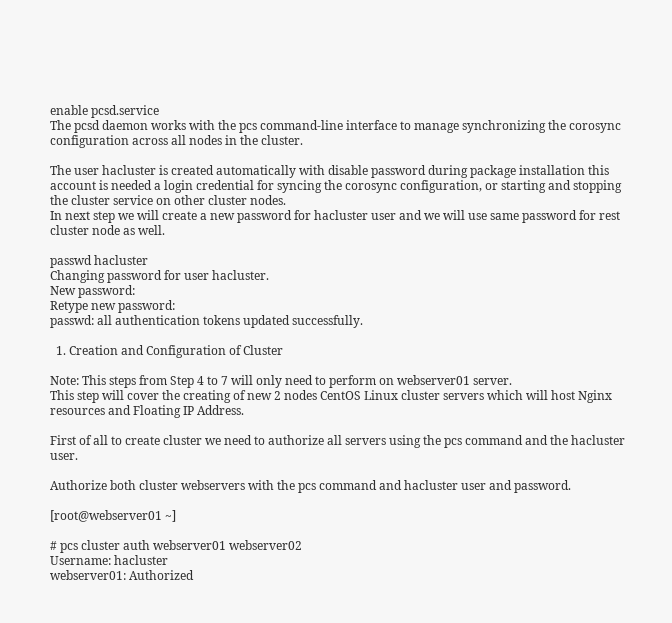enable pcsd.service
The pcsd daemon works with the pcs command-line interface to manage synchronizing the corosync configuration across all nodes in the cluster.

The user hacluster is created automatically with disable password during package installation this account is needed a login credential for syncing the corosync configuration, or starting and stopping the cluster service on other cluster nodes.
In next step we will create a new password for hacluster user and we will use same password for rest cluster node as well.

passwd hacluster
Changing password for user hacluster.
New password:
Retype new password:
passwd: all authentication tokens updated successfully.

  1. Creation and Configuration of Cluster

Note: This steps from Step 4 to 7 will only need to perform on webserver01 server.
This step will cover the creating of new 2 nodes CentOS Linux cluster servers which will host Nginx resources and Floating IP Address.

First of all to create cluster we need to authorize all servers using the pcs command and the hacluster user.

Authorize both cluster webservers with the pcs command and hacluster user and password.

[root@webserver01 ~]

# pcs cluster auth webserver01 webserver02
Username: hacluster
webserver01: Authorized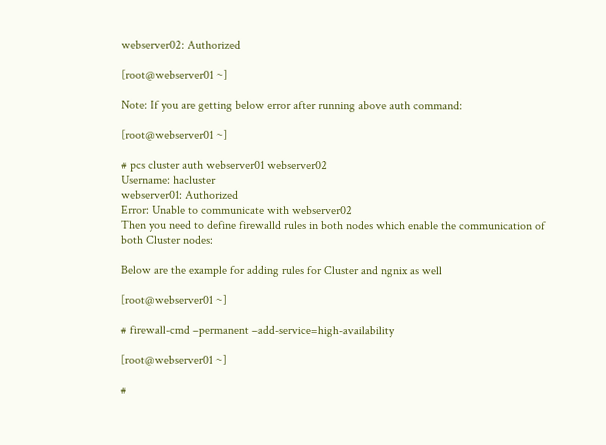webserver02: Authorized

[root@webserver01 ~]

Note: If you are getting below error after running above auth command:

[root@webserver01 ~]

# pcs cluster auth webserver01 webserver02
Username: hacluster
webserver01: Authorized
Error: Unable to communicate with webserver02
Then you need to define firewalld rules in both nodes which enable the communication of both Cluster nodes:

Below are the example for adding rules for Cluster and ngnix as well

[root@webserver01 ~]

# firewall-cmd –permanent –add-service=high-availability

[root@webserver01 ~]

#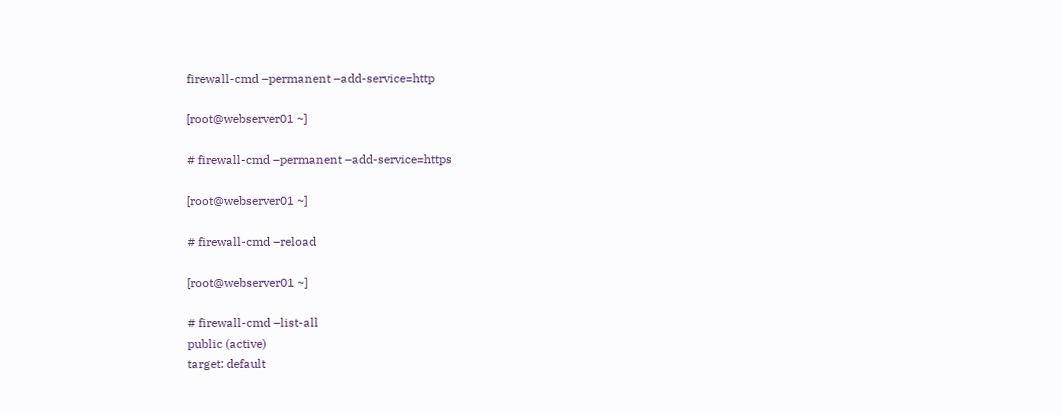firewall-cmd –permanent –add-service=http

[root@webserver01 ~]

# firewall-cmd –permanent –add-service=https

[root@webserver01 ~]

# firewall-cmd –reload

[root@webserver01 ~]

# firewall-cmd –list-all
public (active)
target: default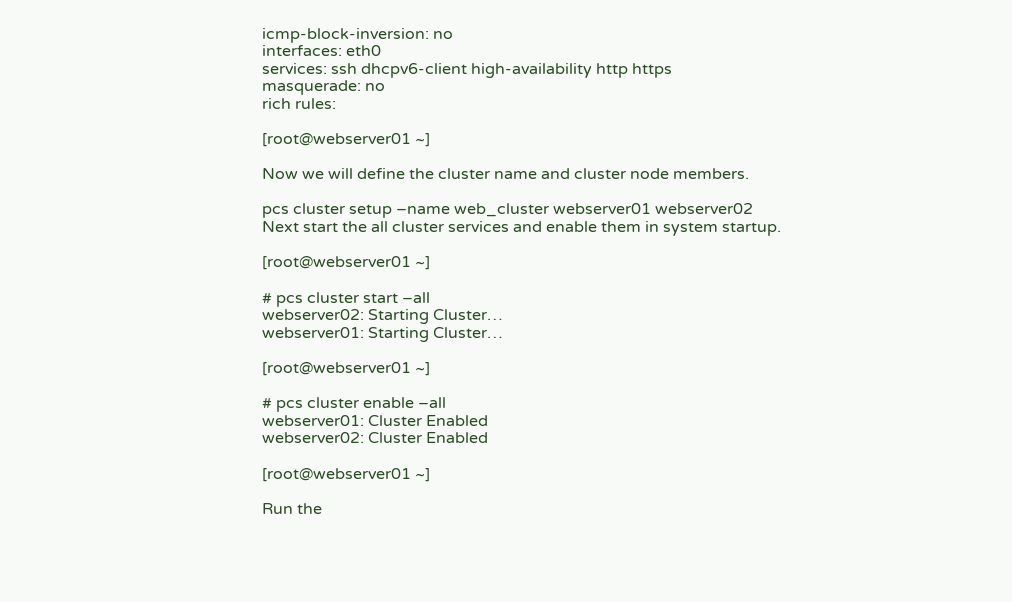icmp-block-inversion: no
interfaces: eth0
services: ssh dhcpv6-client high-availability http https
masquerade: no
rich rules:

[root@webserver01 ~]

Now we will define the cluster name and cluster node members.

pcs cluster setup –name web_cluster webserver01 webserver02
Next start the all cluster services and enable them in system startup.

[root@webserver01 ~]

# pcs cluster start –all
webserver02: Starting Cluster…
webserver01: Starting Cluster…

[root@webserver01 ~]

# pcs cluster enable –all
webserver01: Cluster Enabled
webserver02: Cluster Enabled

[root@webserver01 ~]

Run the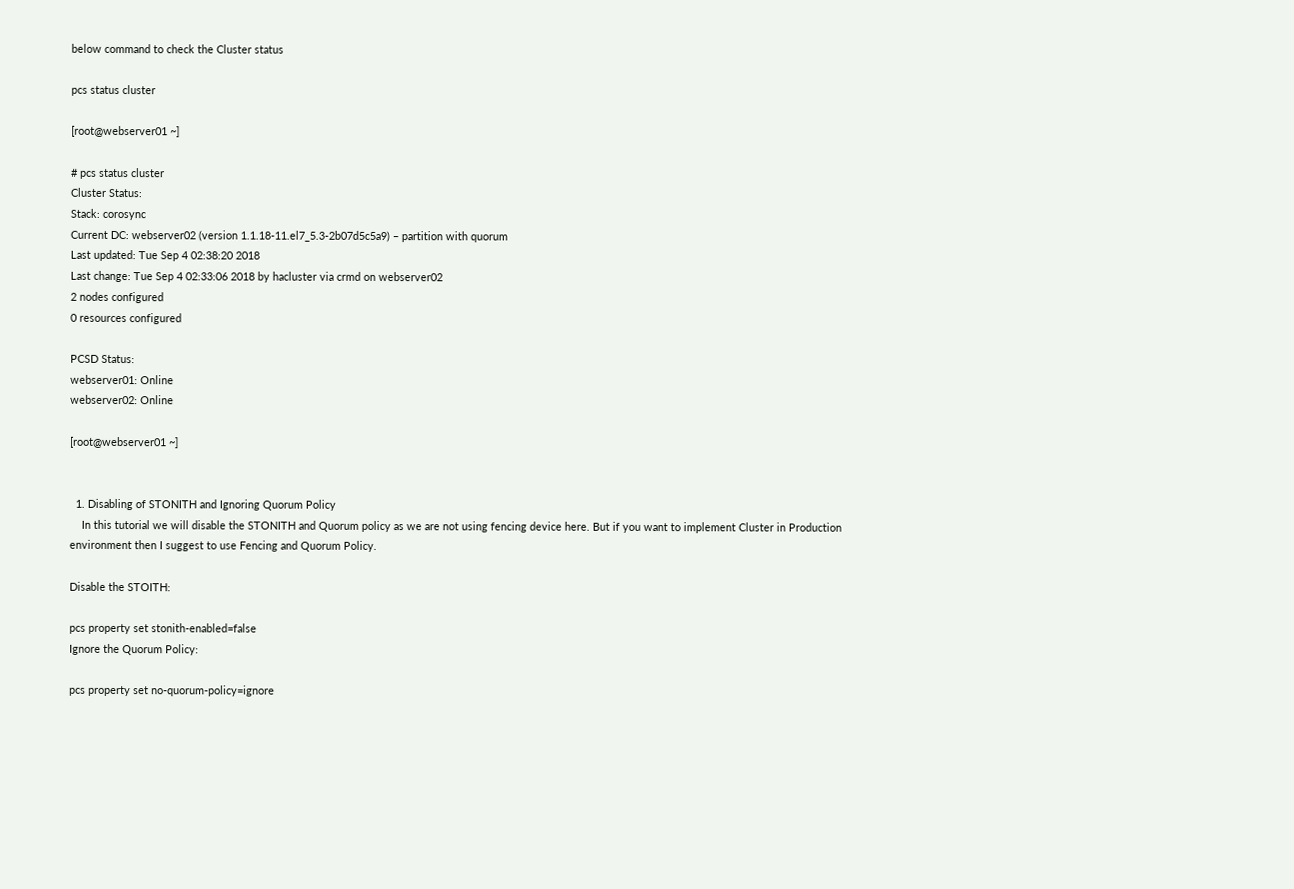below command to check the Cluster status

pcs status cluster

[root@webserver01 ~]

# pcs status cluster
Cluster Status:
Stack: corosync
Current DC: webserver02 (version 1.1.18-11.el7_5.3-2b07d5c5a9) – partition with quorum
Last updated: Tue Sep 4 02:38:20 2018
Last change: Tue Sep 4 02:33:06 2018 by hacluster via crmd on webserver02
2 nodes configured
0 resources configured

PCSD Status:
webserver01: Online
webserver02: Online

[root@webserver01 ~]


  1. Disabling of STONITH and Ignoring Quorum Policy
    In this tutorial we will disable the STONITH and Quorum policy as we are not using fencing device here. But if you want to implement Cluster in Production environment then I suggest to use Fencing and Quorum Policy.

Disable the STOITH:

pcs property set stonith-enabled=false
Ignore the Quorum Policy:

pcs property set no-quorum-policy=ignore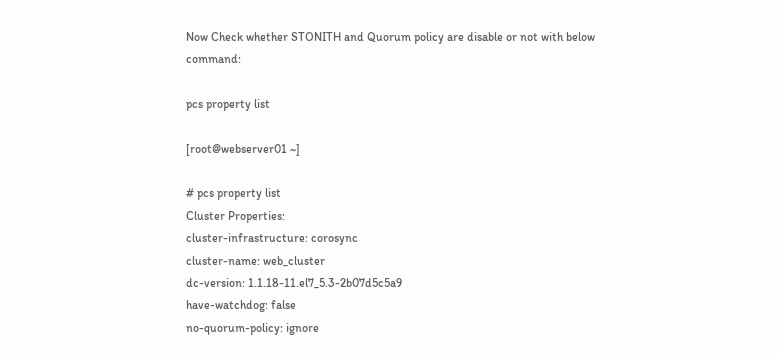Now Check whether STONITH and Quorum policy are disable or not with below command:

pcs property list

[root@webserver01 ~]

# pcs property list
Cluster Properties:
cluster-infrastructure: corosync
cluster-name: web_cluster
dc-version: 1.1.18-11.el7_5.3-2b07d5c5a9
have-watchdog: false
no-quorum-policy: ignore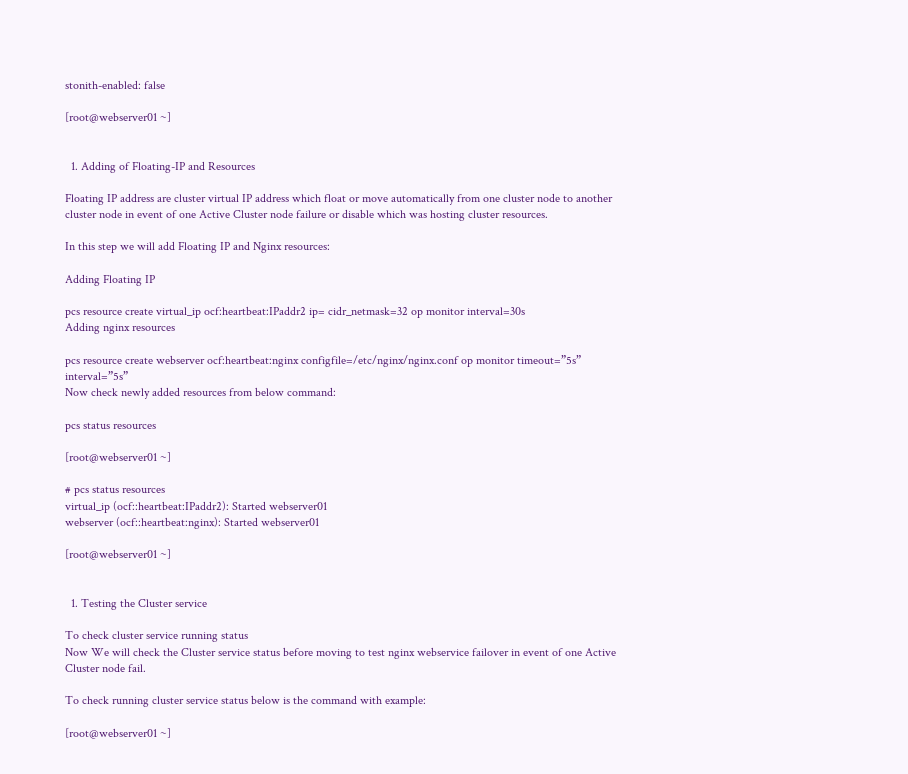stonith-enabled: false

[root@webserver01 ~]


  1. Adding of Floating-IP and Resources

Floating IP address are cluster virtual IP address which float or move automatically from one cluster node to another cluster node in event of one Active Cluster node failure or disable which was hosting cluster resources.

In this step we will add Floating IP and Nginx resources:

Adding Floating IP

pcs resource create virtual_ip ocf:heartbeat:IPaddr2 ip= cidr_netmask=32 op monitor interval=30s
Adding nginx resources

pcs resource create webserver ocf:heartbeat:nginx configfile=/etc/nginx/nginx.conf op monitor timeout=”5s” interval=”5s”
Now check newly added resources from below command:

pcs status resources

[root@webserver01 ~]

# pcs status resources
virtual_ip (ocf::heartbeat:IPaddr2): Started webserver01
webserver (ocf::heartbeat:nginx): Started webserver01

[root@webserver01 ~]


  1. Testing the Cluster service

To check cluster service running status
Now We will check the Cluster service status before moving to test nginx webservice failover in event of one Active Cluster node fail.

To check running cluster service status below is the command with example:

[root@webserver01 ~]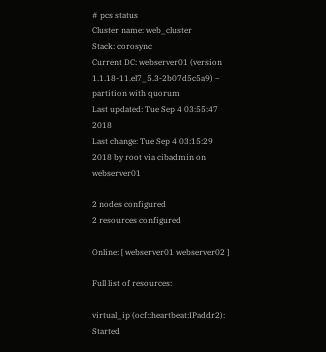# pcs status
Cluster name: web_cluster
Stack: corosync
Current DC: webserver01 (version 1.1.18-11.el7_5.3-2b07d5c5a9) – partition with quorum
Last updated: Tue Sep 4 03:55:47 2018
Last change: Tue Sep 4 03:15:29 2018 by root via cibadmin on webserver01

2 nodes configured
2 resources configured

Online: [ webserver01 webserver02 ]

Full list of resources:

virtual_ip (ocf::heartbeat:IPaddr2): Started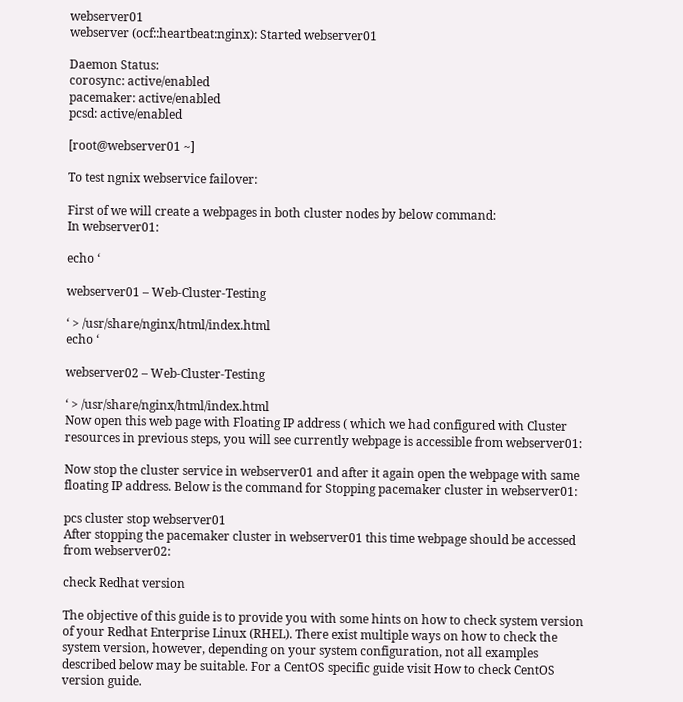webserver01
webserver (ocf::heartbeat:nginx): Started webserver01

Daemon Status:
corosync: active/enabled
pacemaker: active/enabled
pcsd: active/enabled

[root@webserver01 ~]

To test ngnix webservice failover:

First of we will create a webpages in both cluster nodes by below command:
In webserver01:

echo ‘

webserver01 – Web-Cluster-Testing

‘ > /usr/share/nginx/html/index.html
echo ‘

webserver02 – Web-Cluster-Testing

‘ > /usr/share/nginx/html/index.html
Now open this web page with Floating IP address ( which we had configured with Cluster resources in previous steps, you will see currently webpage is accessible from webserver01:

Now stop the cluster service in webserver01 and after it again open the webpage with same floating IP address. Below is the command for Stopping pacemaker cluster in webserver01:

pcs cluster stop webserver01
After stopping the pacemaker cluster in webserver01 this time webpage should be accessed from webserver02:

check Redhat version

The objective of this guide is to provide you with some hints on how to check system version of your Redhat Enterprise Linux (RHEL). There exist multiple ways on how to check the system version, however, depending on your system configuration, not all examples described below may be suitable. For a CentOS specific guide visit How to check CentOS version guide.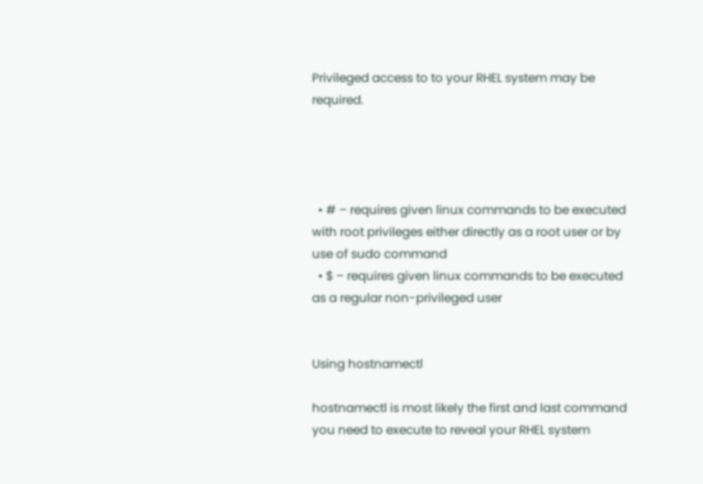Privileged access to to your RHEL system may be required.




  • # – requires given linux commands to be executed with root privileges either directly as a root user or by use of sudo command
  • $ – requires given linux commands to be executed as a regular non-privileged user


Using hostnamectl

hostnamectl is most likely the first and last command you need to execute to reveal your RHEL system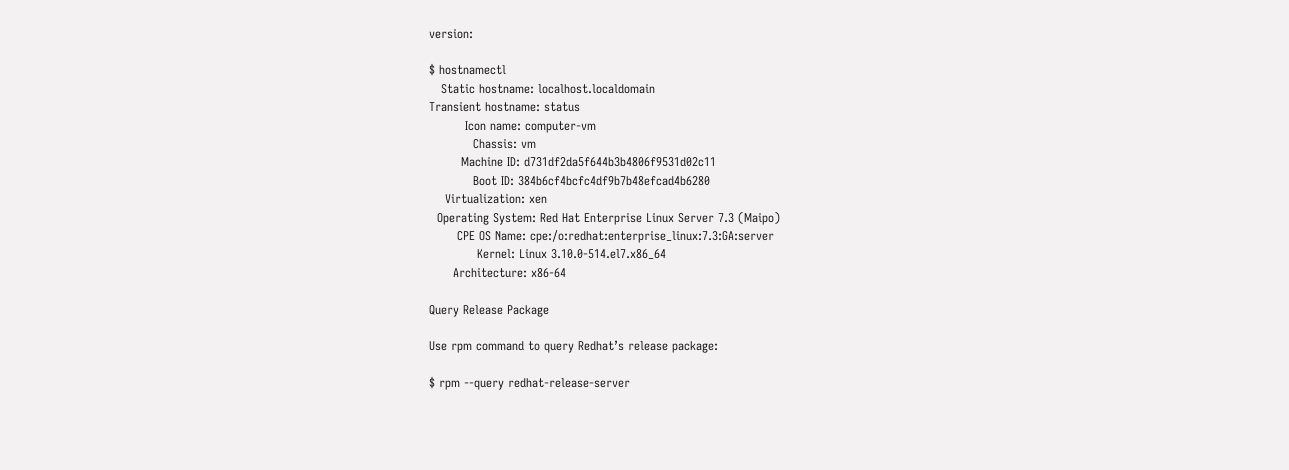version:

$ hostnamectl
   Static hostname: localhost.localdomain
Transient hostname: status
         Icon name: computer-vm
           Chassis: vm
        Machine ID: d731df2da5f644b3b4806f9531d02c11
           Boot ID: 384b6cf4bcfc4df9b7b48efcad4b6280
    Virtualization: xen
  Operating System: Red Hat Enterprise Linux Server 7.3 (Maipo)
       CPE OS Name: cpe:/o:redhat:enterprise_linux:7.3:GA:server
            Kernel: Linux 3.10.0-514.el7.x86_64
      Architecture: x86-64

Query Release Package

Use rpm command to query Redhat’s release package:

$ rpm --query redhat-release-server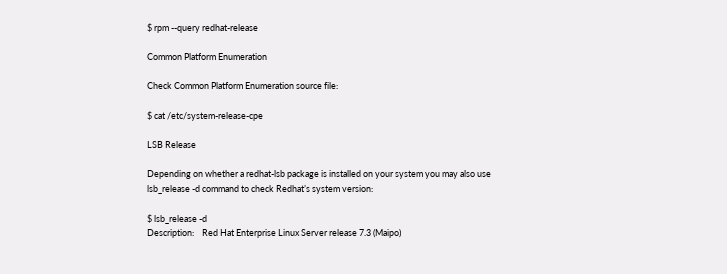$ rpm --query redhat-release

Common Platform Enumeration

Check Common Platform Enumeration source file:

$ cat /etc/system-release-cpe

LSB Release

Depending on whether a redhat-lsb package is installed on your system you may also use lsb_release -d command to check Redhat’s system version:

$ lsb_release -d
Description:    Red Hat Enterprise Linux Server release 7.3 (Maipo)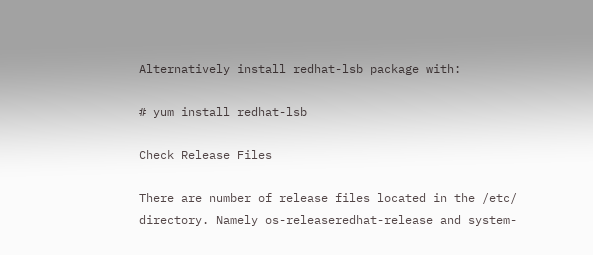Alternatively install redhat-lsb package with:

# yum install redhat-lsb

Check Release Files

There are number of release files located in the /etc/ directory. Namely os-releaseredhat-release and system-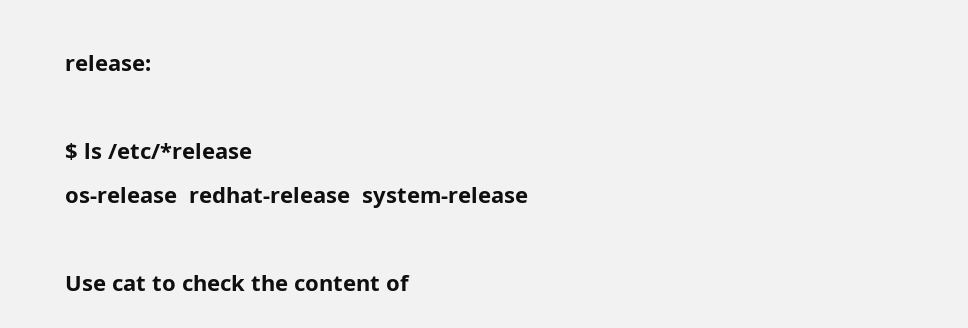release:

$ ls /etc/*release
os-release  redhat-release  system-release

Use cat to check the content of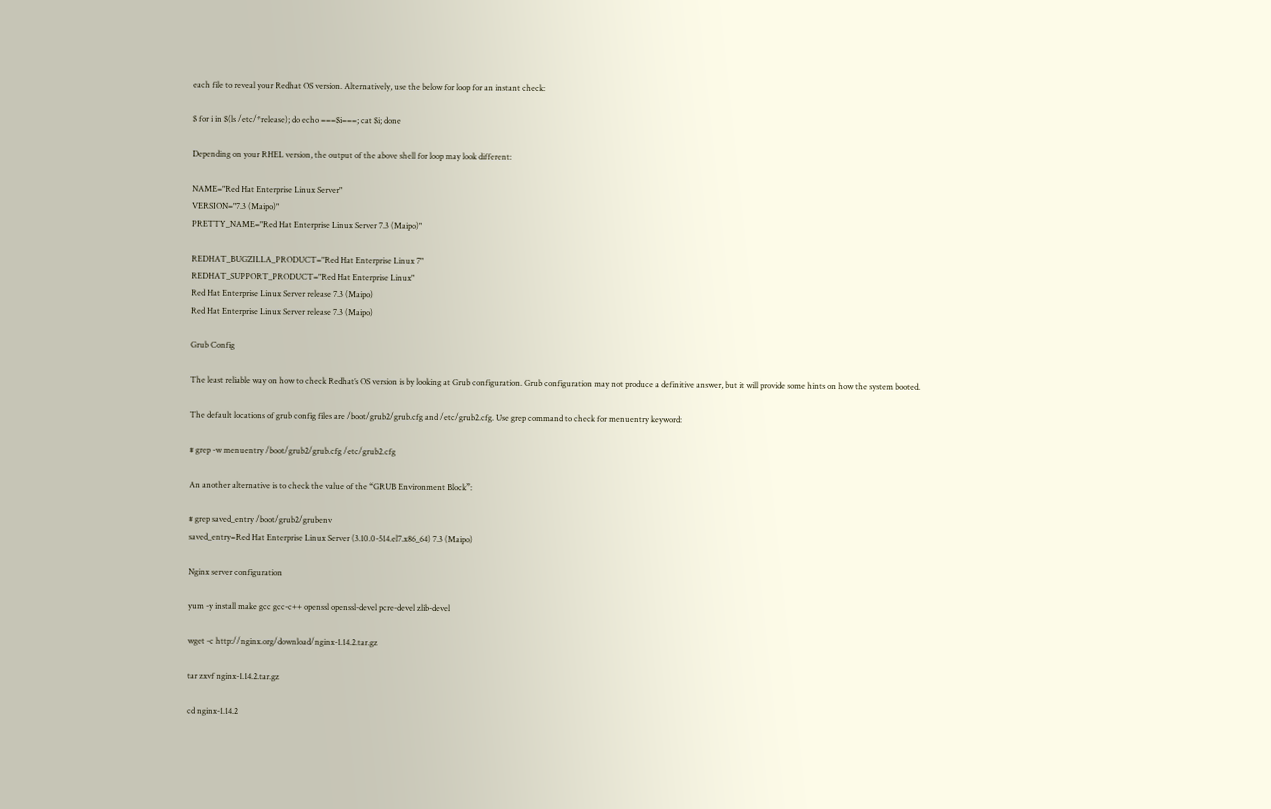each file to reveal your Redhat OS version. Alternatively, use the below for loop for an instant check:

$ for i in $(ls /etc/*release); do echo ===$i===; cat $i; done

Depending on your RHEL version, the output of the above shell for loop may look different:

NAME="Red Hat Enterprise Linux Server"
VERSION="7.3 (Maipo)"
PRETTY_NAME="Red Hat Enterprise Linux Server 7.3 (Maipo)"

REDHAT_BUGZILLA_PRODUCT="Red Hat Enterprise Linux 7"
REDHAT_SUPPORT_PRODUCT="Red Hat Enterprise Linux"
Red Hat Enterprise Linux Server release 7.3 (Maipo)
Red Hat Enterprise Linux Server release 7.3 (Maipo)

Grub Config

The least reliable way on how to check Redhat’s OS version is by looking at Grub configuration. Grub configuration may not produce a definitive answer, but it will provide some hints on how the system booted.

The default locations of grub config files are /boot/grub2/grub.cfg and /etc/grub2.cfg. Use grep command to check for menuentry keyword:

# grep -w menuentry /boot/grub2/grub.cfg /etc/grub2.cfg

An another alternative is to check the value of the “GRUB Environment Block”:

# grep saved_entry /boot/grub2/grubenv
saved_entry=Red Hat Enterprise Linux Server (3.10.0-514.el7.x86_64) 7.3 (Maipo)

Nginx server configuration

yum -y install make gcc gcc-c++ openssl openssl-devel pcre-devel zlib-devel

wget -c http://nginx.org/download/nginx-1.14.2.tar.gz

tar zxvf nginx-1.14.2.tar.gz

cd nginx-1.14.2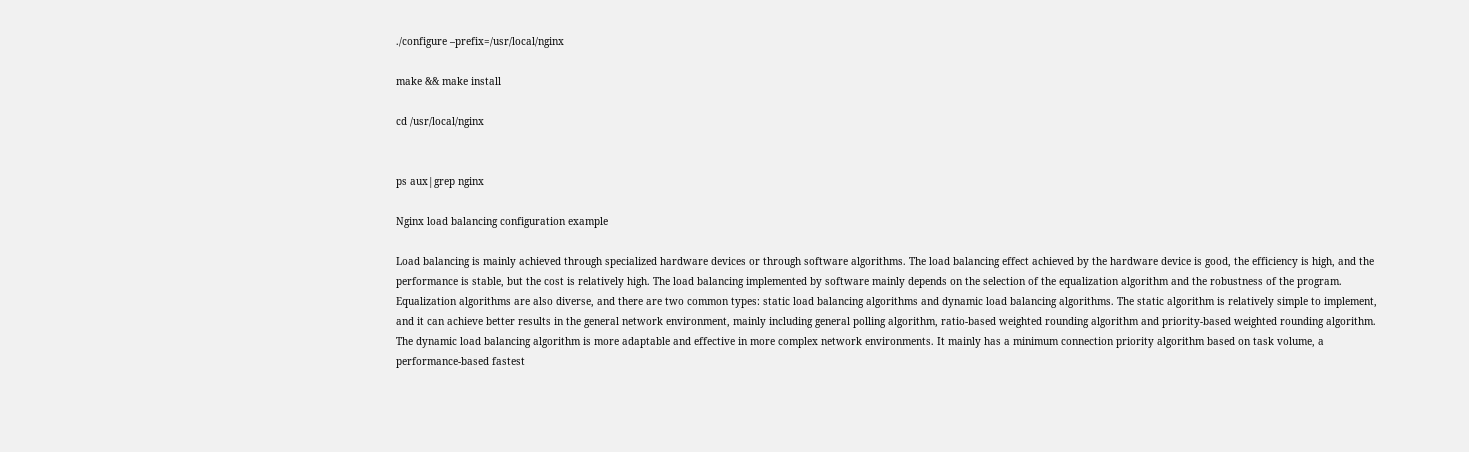./configure –prefix=/usr/local/nginx

make && make install

cd /usr/local/nginx


ps aux|grep nginx

Nginx load balancing configuration example

Load balancing is mainly achieved through specialized hardware devices or through software algorithms. The load balancing effect achieved by the hardware device is good, the efficiency is high, and the performance is stable, but the cost is relatively high. The load balancing implemented by software mainly depends on the selection of the equalization algorithm and the robustness of the program. Equalization algorithms are also diverse, and there are two common types: static load balancing algorithms and dynamic load balancing algorithms. The static algorithm is relatively simple to implement, and it can achieve better results in the general network environment, mainly including general polling algorithm, ratio-based weighted rounding algorithm and priority-based weighted rounding algorithm. The dynamic load balancing algorithm is more adaptable and effective in more complex network environments. It mainly has a minimum connection priority algorithm based on task volume, a performance-based fastest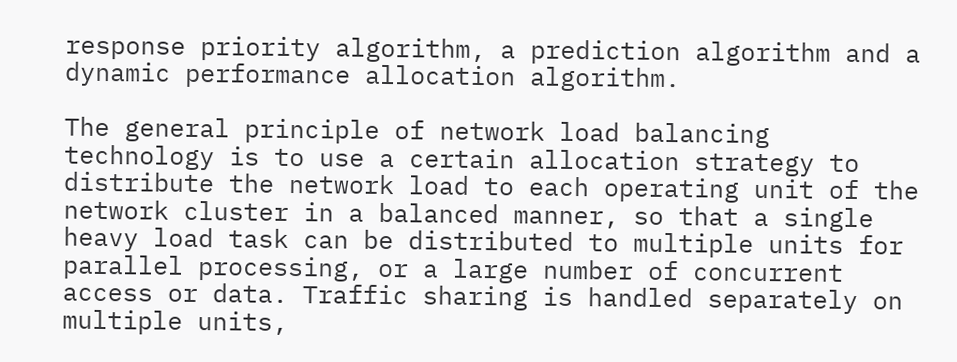response priority algorithm, a prediction algorithm and a dynamic performance allocation algorithm.

The general principle of network load balancing technology is to use a certain allocation strategy to distribute the network load to each operating unit of the network cluster in a balanced manner, so that a single heavy load task can be distributed to multiple units for parallel processing, or a large number of concurrent access or data. Traffic sharing is handled separately on multiple units,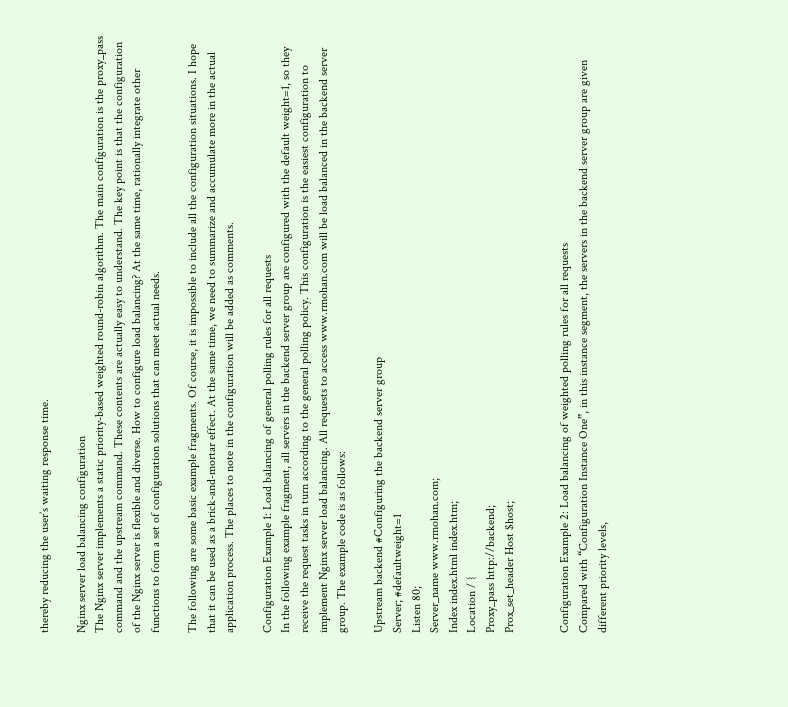thereby reducing the user’s waiting response time.

Nginx server load balancing configuration
The Nginx server implements a static priority-based weighted round-robin algorithm. The main configuration is the proxy_pass command and the upstream command. These contents are actually easy to understand. The key point is that the configuration of the Nginx server is flexible and diverse. How to configure load balancing? At the same time, rationally integrate other functions to form a set of configuration solutions that can meet actual needs.

The following are some basic example fragments. Of course, it is impossible to include all the configuration situations. I hope that it can be used as a brick-and-mortar effect. At the same time, we need to summarize and accumulate more in the actual application process. The places to note in the configuration will be added as comments.

Configuration Example 1: Load balancing of general polling rules for all requests
In the following example fragment, all servers in the backend server group are configured with the default weight=1, so they receive the request tasks in turn according to the general polling policy. This configuration is the easiest configuration to implement Nginx server load balancing. All requests to access www.rmohan.com will be load balanced in the backend server group. The example code is as follows:

Upstream backend #Configuring the backend server group
Server; #defaultweight=1
Listen 80;
Server_name www.rmohan.com;
Index index.html index.htm;
Location / {
Proxy_pass http://backend;
Prox_set_header Host $host;


Configuration Example 2: Load balancing of weighted polling rules for all requests
Compared with “Configuration Instance One”, in this instance segment, the servers in the backend server group are given different priority levels,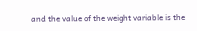and the value of the weight variable is the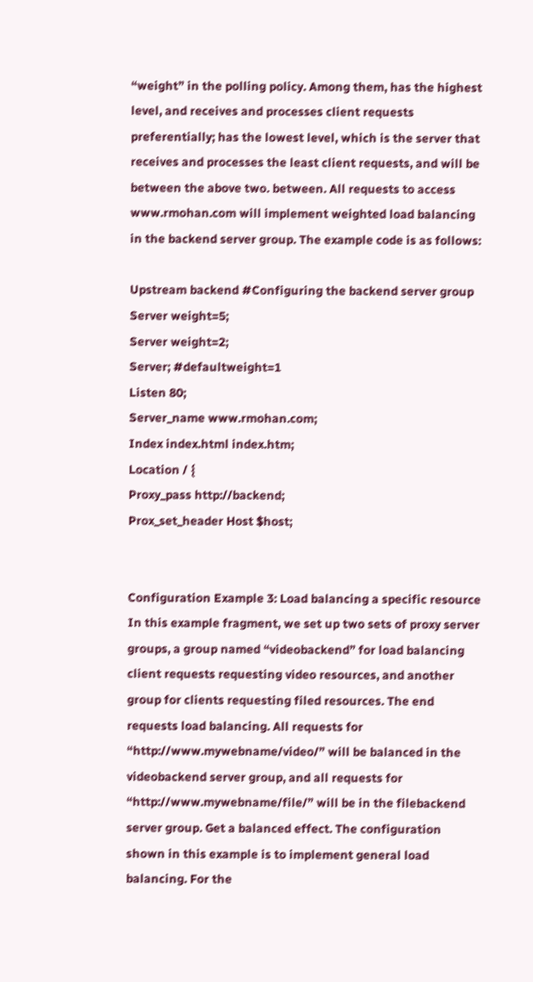“weight” in the polling policy. Among them, has the highest level, and receives and processes client requests preferentially; has the lowest level, which is the server that receives and processes the least client requests, and will be between the above two. between. All requests to access www.rmohan.com will implement weighted load balancing in the backend server group. The example code is as follows:

Upstream backend #Configuring the backend server group
Server weight=5;
Server weight=2;
Server; #defaultweight=1
Listen 80;
Server_name www.rmohan.com;
Index index.html index.htm;
Location / {
Proxy_pass http://backend;
Prox_set_header Host $host;


Configuration Example 3: Load balancing a specific resource
In this example fragment, we set up two sets of proxy server groups, a group named “videobackend” for load balancing client requests requesting video resources, and another group for clients requesting filed resources. The end requests load balancing. All requests for “http://www.mywebname/video/” will be balanced in the videobackend server group, and all requests for “http://www.mywebname/file/” will be in the filebackend server group. Get a balanced effect. The configuration shown in this example is to implement general load balancing. For the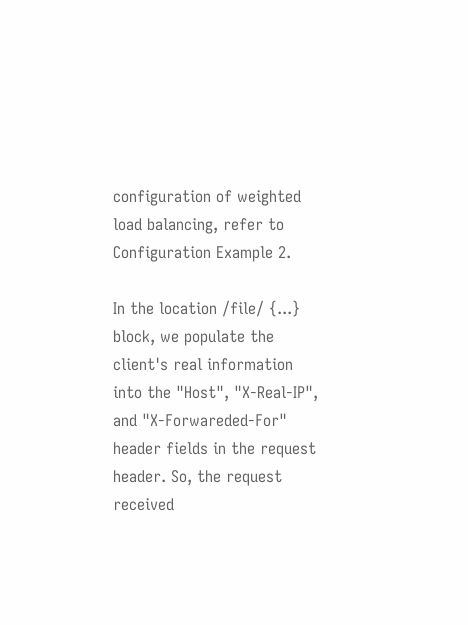configuration of weighted load balancing, refer to Configuration Example 2.

In the location /file/ {...} block, we populate the client's real information into the "Host", "X-Real-IP", and "X-Forwareded-For" header fields in the request header. So, the request received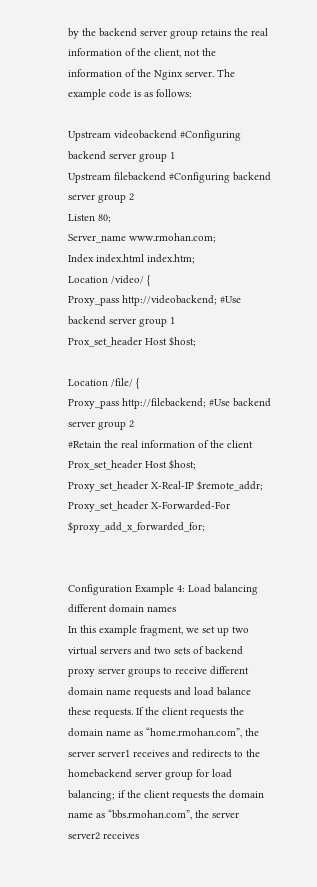by the backend server group retains the real information of the client, not the information of the Nginx server. The example code is as follows:

Upstream videobackend #Configuring backend server group 1
Upstream filebackend #Configuring backend server group 2
Listen 80;
Server_name www.rmohan.com;
Index index.html index.htm;
Location /video/ {
Proxy_pass http://videobackend; #Use backend server group 1
Prox_set_header Host $host;

Location /file/ {
Proxy_pass http://filebackend; #Use backend server group 2
#Retain the real information of the client
Prox_set_header Host $host;
Proxy_set_header X-Real-IP $remote_addr;
Proxy_set_header X-Forwarded-For $proxy_add_x_forwarded_for;


Configuration Example 4: Load balancing different domain names
In this example fragment, we set up two virtual servers and two sets of backend proxy server groups to receive different domain name requests and load balance these requests. If the client requests the domain name as “home.rmohan.com”, the server server1 receives and redirects to the homebackend server group for load balancing; if the client requests the domain name as “bbs.rmohan.com”, the server server2 receives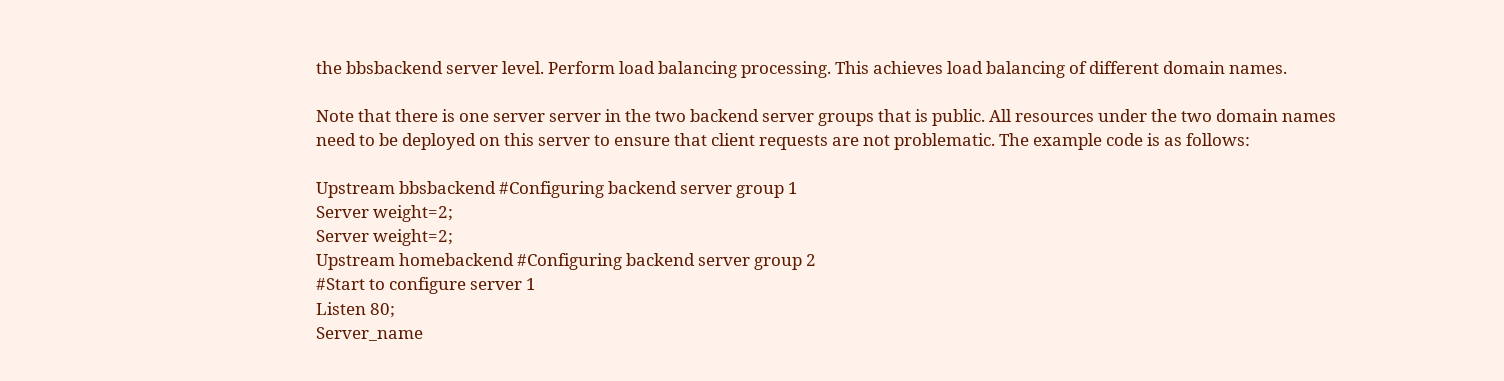the bbsbackend server level. Perform load balancing processing. This achieves load balancing of different domain names.

Note that there is one server server in the two backend server groups that is public. All resources under the two domain names need to be deployed on this server to ensure that client requests are not problematic. The example code is as follows:

Upstream bbsbackend #Configuring backend server group 1
Server weight=2;
Server weight=2;
Upstream homebackend #Configuring backend server group 2
#Start to configure server 1
Listen 80;
Server_name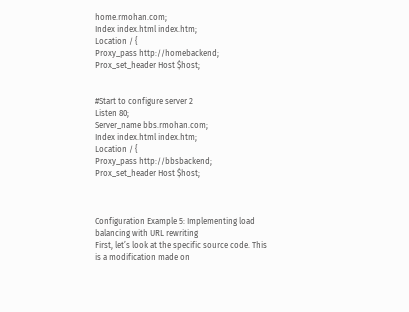home.rmohan.com;
Index index.html index.htm;
Location / {
Proxy_pass http://homebackend;
Prox_set_header Host $host;


#Start to configure server 2
Listen 80;
Server_name bbs.rmohan.com;
Index index.html index.htm;
Location / {
Proxy_pass http://bbsbackend;
Prox_set_header Host $host;



Configuration Example 5: Implementing load balancing with URL rewriting
First, let’s look at the specific source code. This is a modification made on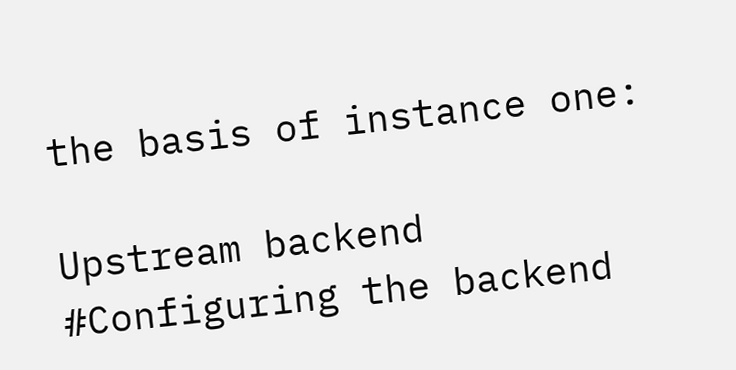the basis of instance one:

Upstream backend #Configuring the backend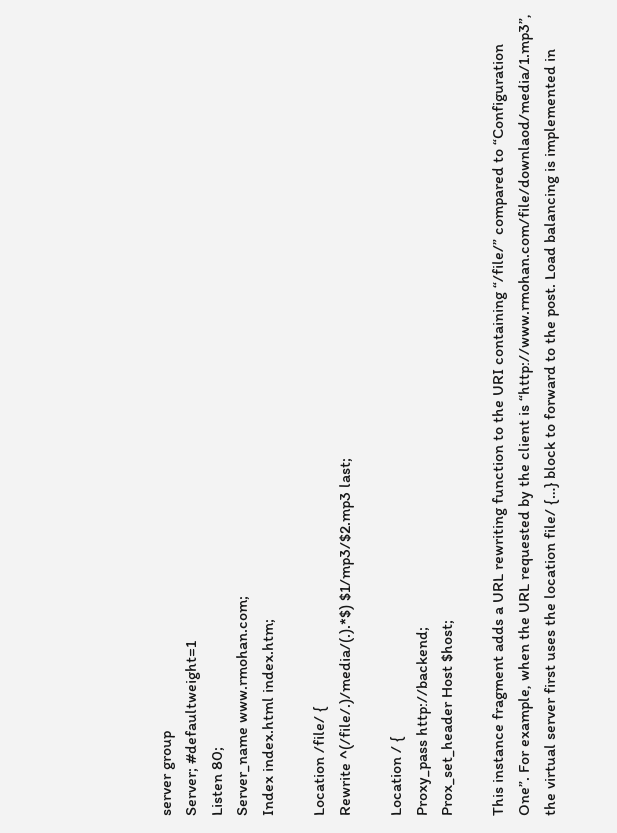server group
Server; #defaultweight=1
Listen 80;
Server_name www.rmohan.com;
Index index.html index.htm;

Location /file/ {
Rewrite ^(/file/.)/media/(.).*$) $1/mp3/$2.mp3 last;

Location / {
Proxy_pass http://backend;
Prox_set_header Host $host;

This instance fragment adds a URL rewriting function to the URI containing “/file/” compared to “Configuration One”. For example, when the URL requested by the client is “http://www.rmohan.com/file/downlaod/media/1.mp3”, the virtual server first uses the location file/ {…} block to forward to the post. Load balancing is implemented in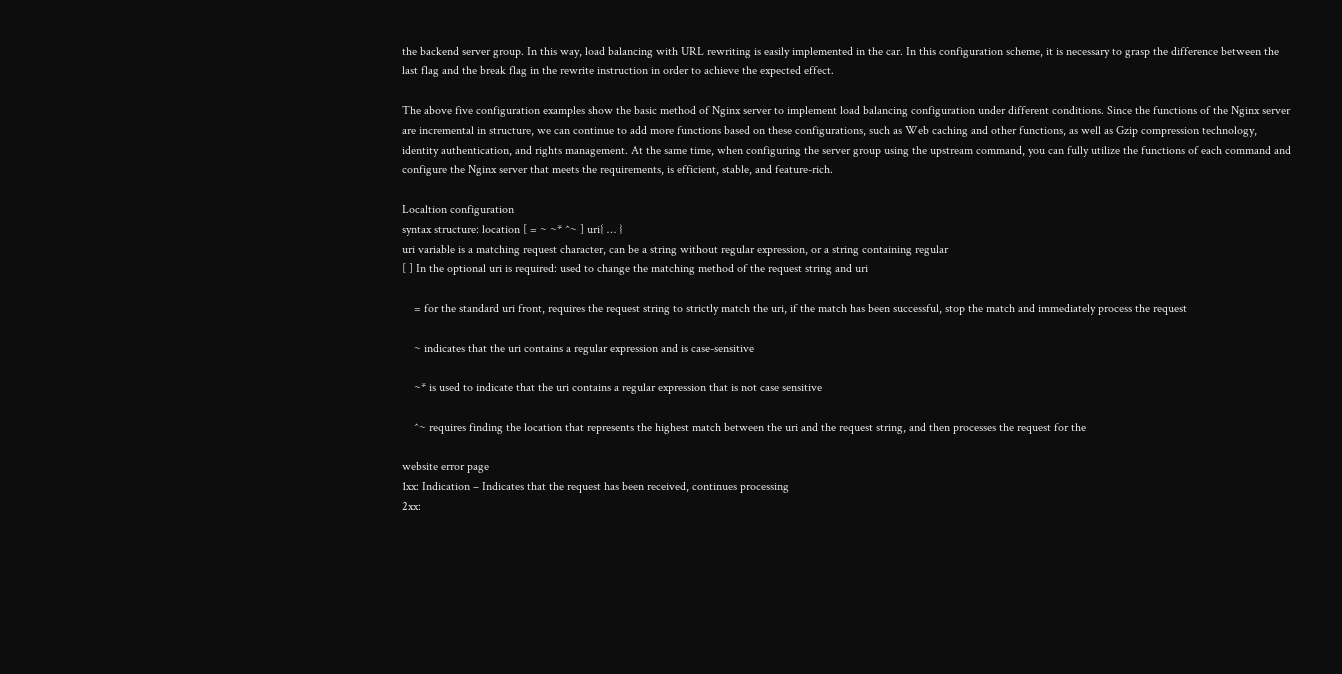the backend server group. In this way, load balancing with URL rewriting is easily implemented in the car. In this configuration scheme, it is necessary to grasp the difference between the last flag and the break flag in the rewrite instruction in order to achieve the expected effect.

The above five configuration examples show the basic method of Nginx server to implement load balancing configuration under different conditions. Since the functions of the Nginx server are incremental in structure, we can continue to add more functions based on these configurations, such as Web caching and other functions, as well as Gzip compression technology, identity authentication, and rights management. At the same time, when configuring the server group using the upstream command, you can fully utilize the functions of each command and configure the Nginx server that meets the requirements, is efficient, stable, and feature-rich.

Localtion configuration
syntax structure: location [ = ~ ~* ^~ ] uri{ … }
uri variable is a matching request character, can be a string without regular expression, or a string containing regular
[ ] In the optional uri is required: used to change the matching method of the request string and uri

    = for the standard uri front, requires the request string to strictly match the uri, if the match has been successful, stop the match and immediately process the request

    ~ indicates that the uri contains a regular expression and is case-sensitive

    ~* is used to indicate that the uri contains a regular expression that is not case sensitive

    ^~ requires finding the location that represents the highest match between the uri and the request string, and then processes the request for the

website error page
1xx: Indication – Indicates that the request has been received, continues processing
2xx: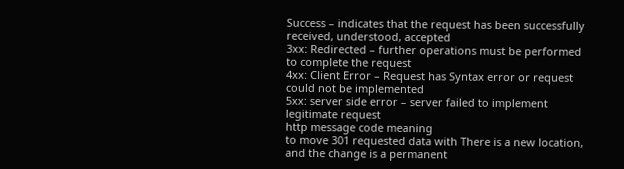Success – indicates that the request has been successfully received, understood, accepted
3xx: Redirected – further operations must be performed to complete the request
4xx: Client Error – Request has Syntax error or request could not be implemented
5xx: server side error – server failed to implement legitimate request
http message code meaning
to move 301 requested data with There is a new location, and the change is a permanent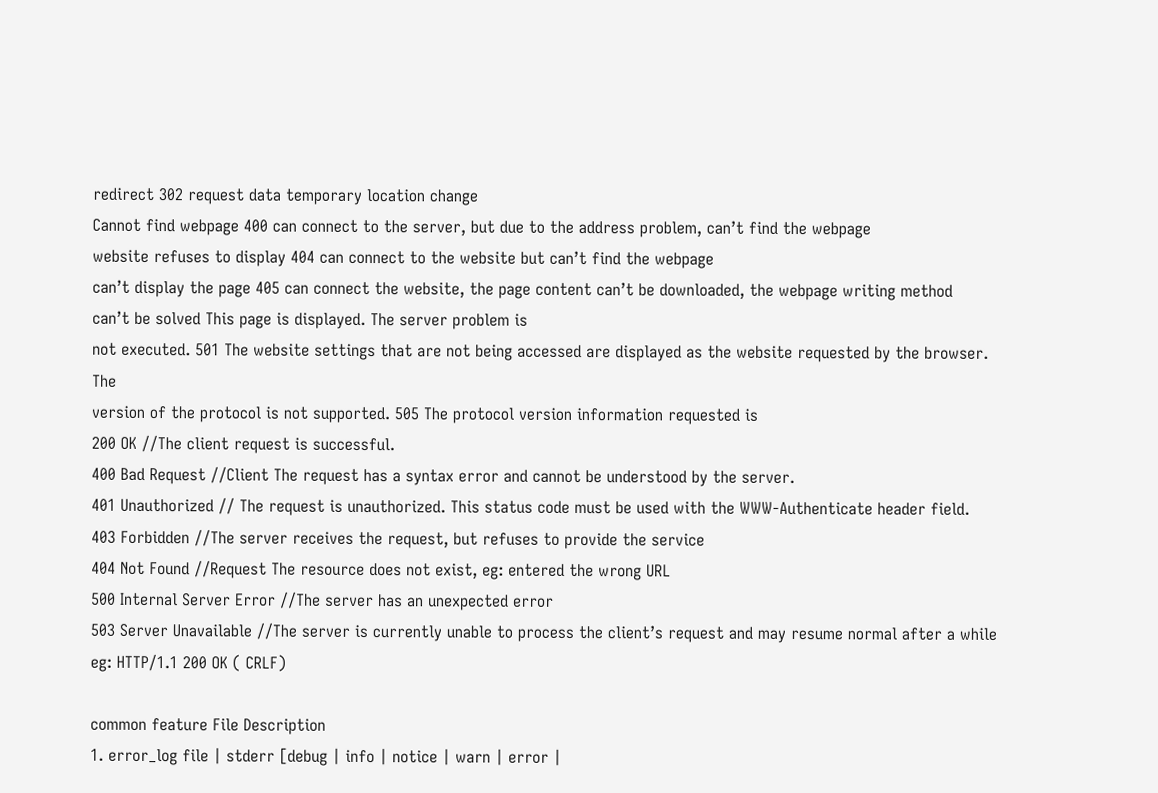redirect 302 request data temporary location change
Cannot find webpage 400 can connect to the server, but due to the address problem, can’t find the webpage
website refuses to display 404 can connect to the website but can’t find the webpage
can’t display the page 405 can connect the website, the page content can’t be downloaded, the webpage writing method
can’t be solved This page is displayed. The server problem is
not executed. 501 The website settings that are not being accessed are displayed as the website requested by the browser. The
version of the protocol is not supported. 505 The protocol version information requested is
200 OK //The client request is successful.
400 Bad Request //Client The request has a syntax error and cannot be understood by the server.
401 Unauthorized // The request is unauthorized. This status code must be used with the WWW-Authenticate header field.
403 Forbidden //The server receives the request, but refuses to provide the service
404 Not Found //Request The resource does not exist, eg: entered the wrong URL
500 Internal Server Error //The server has an unexpected error
503 Server Unavailable //The server is currently unable to process the client’s request and may resume normal after a while
eg: HTTP/1.1 200 OK ( CRLF)

common feature File Description
1. error_log file | stderr [debug | info | notice | warn | error |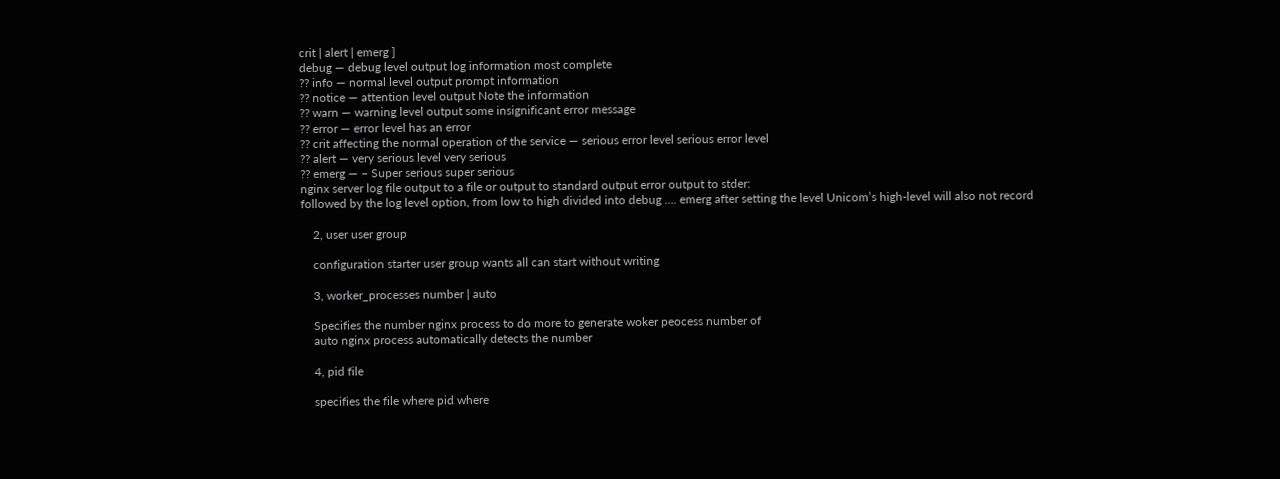crit | alert | emerg ]
debug — debug level output log information most complete
?? info — normal level output prompt information
?? notice — attention level output Note the information
?? warn — warning level output some insignificant error message
?? error — error level has an error
?? crit affecting the normal operation of the service — serious error level serious error level
?? alert — very serious level very serious
?? emerg — – Super serious super serious
nginx server log file output to a file or output to standard output error output to stder:
followed by the log level option, from low to high divided into debug …. emerg after setting the level Unicom’s high-level will also not record

    2, user user group

    configuration starter user group wants all can start without writing

    3, worker_processes number | auto

    Specifies the number nginx process to do more to generate woker peocess number of
    auto nginx process automatically detects the number

    4, pid file

    specifies the file where pid where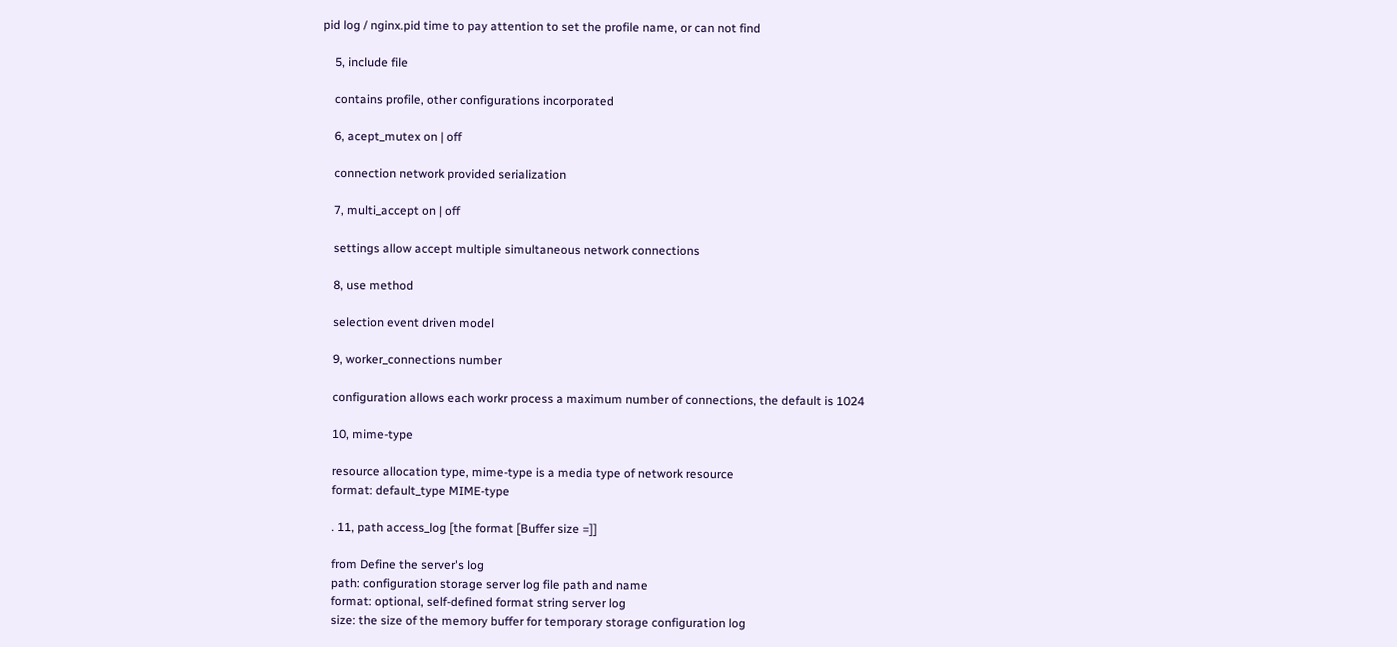pid log / nginx.pid time to pay attention to set the profile name, or can not find

    5, include file

    contains profile, other configurations incorporated

    6, acept_mutex on | off

    connection network provided serialization

    7, multi_accept on | off

    settings allow accept multiple simultaneous network connections

    8, use method

    selection event driven model

    9, worker_connections number

    configuration allows each workr process a maximum number of connections, the default is 1024

    10, mime-type

    resource allocation type, mime-type is a media type of network resource
    format: default_type MIME-type

    . 11, path access_log [the format [Buffer size =]]

    from Define the server's log
    path: configuration storage server log file path and name
    format: optional, self-defined format string server log
    size: the size of the memory buffer for temporary storage configuration log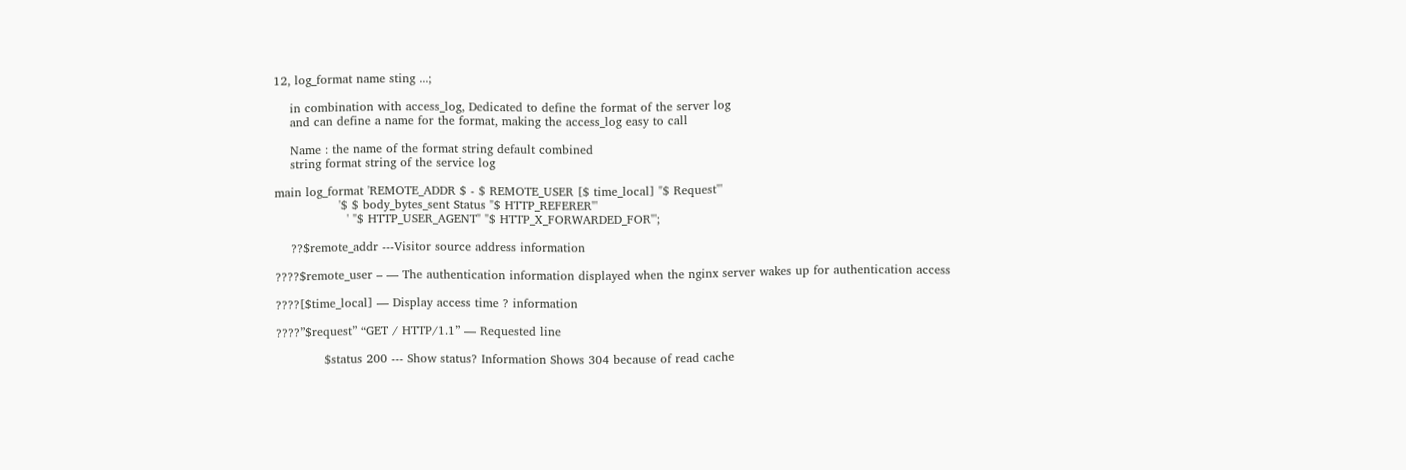12, log_format name sting ...;

    in combination with access_log, Dedicated to define the format of the server log
    and can define a name for the format, making the access_log easy to call

    Name : the name of the format string default combined
    string format string of the service log

main log_format 'REMOTE_ADDR $ - $ REMOTE_USER [$ time_local] "$ Request"'
                '$ $ body_bytes_sent Status "$ HTTP_REFERER"'
                  ' "$ HTTP_USER_AGENT" "$ HTTP_X_FORWARDED_FOR"';

    ??$remote_addr ---Visitor source address information

????$remote_user – — The authentication information displayed when the nginx server wakes up for authentication access

????[$time_local] — Display access time ? information

????”$request” “GET / HTTP/1.1” — Requested line

            $status 200 --- Show status? Information Shows 304 because of read cache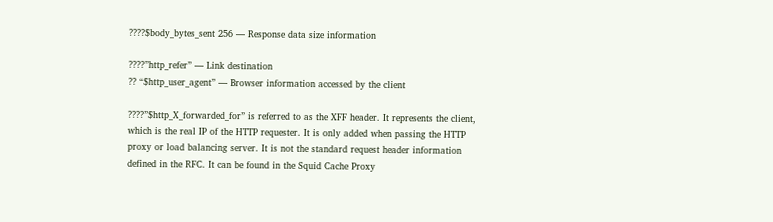????$body_bytes_sent 256 — Response data size information

????”http_refer” — Link destination
?? “$http_user_agent” — Browser information accessed by the client

????”$http_X_forwarded_for” is referred to as the XFF header. It represents the client, which is the real IP of the HTTP requester. It is only added when passing the HTTP proxy or load balancing server. It is not the standard request header information defined in the RFC. It can be found in the Squid Cache Proxy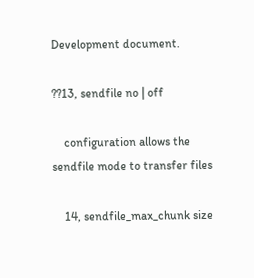Development document.

??13, sendfile no | off

    configuration allows the sendfile mode to transfer files

    14, sendfile_max_chunk size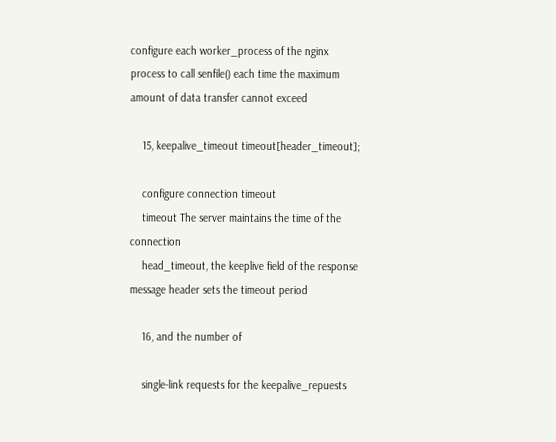configure each worker_process of the nginx process to call senfile() each time the maximum amount of data transfer cannot exceed

    15, keepalive_timeout timeout[header_timeout];

    configure connection timeout
    timeout The server maintains the time of the connection
    head_timeout, the keeplive field of the response message header sets the timeout period

    16, and the number of

    single-link requests for the keepalive_repuests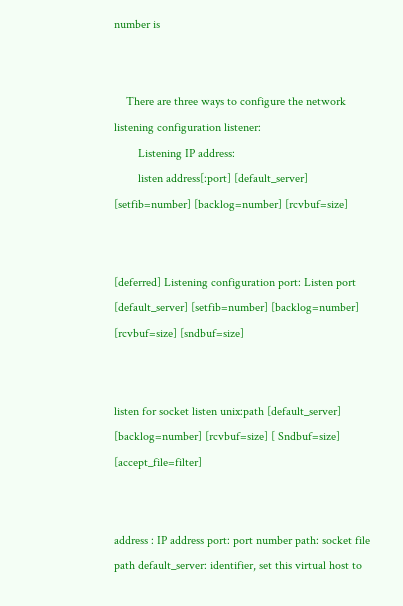number is


    There are three ways to configure the network listening configuration listener:
        Listening IP address:
        listen address[:port] [default_server] [setfib=number] [backlog=number] [rcvbuf=size]


[deferred] Listening configuration port: Listen port [default_server] [setfib=number] [backlog=number] [rcvbuf=size] [sndbuf=size]


listen for socket listen unix:path [default_server] [backlog=number] [rcvbuf=size] [ Sndbuf=size] [accept_file=filter]


address : IP address port: port number path: socket file path default_server: identifier, set this virtual host to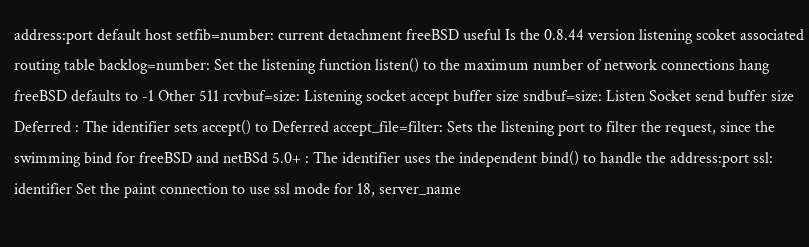address:port default host setfib=number: current detachment freeBSD useful Is the 0.8.44 version listening scoket associated routing table backlog=number: Set the listening function listen() to the maximum number of network connections hang freeBSD defaults to -1 Other 511 rcvbuf=size: Listening socket accept buffer size sndbuf=size: Listen Socket send buffer size Deferred : The identifier sets accept() to Deferred accept_file=filter: Sets the listening port to filter the request, since the swimming bind for freeBSD and netBSd 5.0+ : The identifier uses the independent bind() to handle the address:port ssl: identifier Set the paint connection to use ssl mode for 18, server_name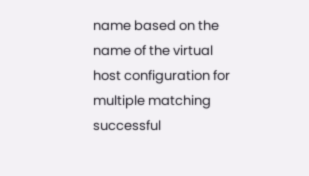name based on the name of the virtual host configuration for multiple matching successful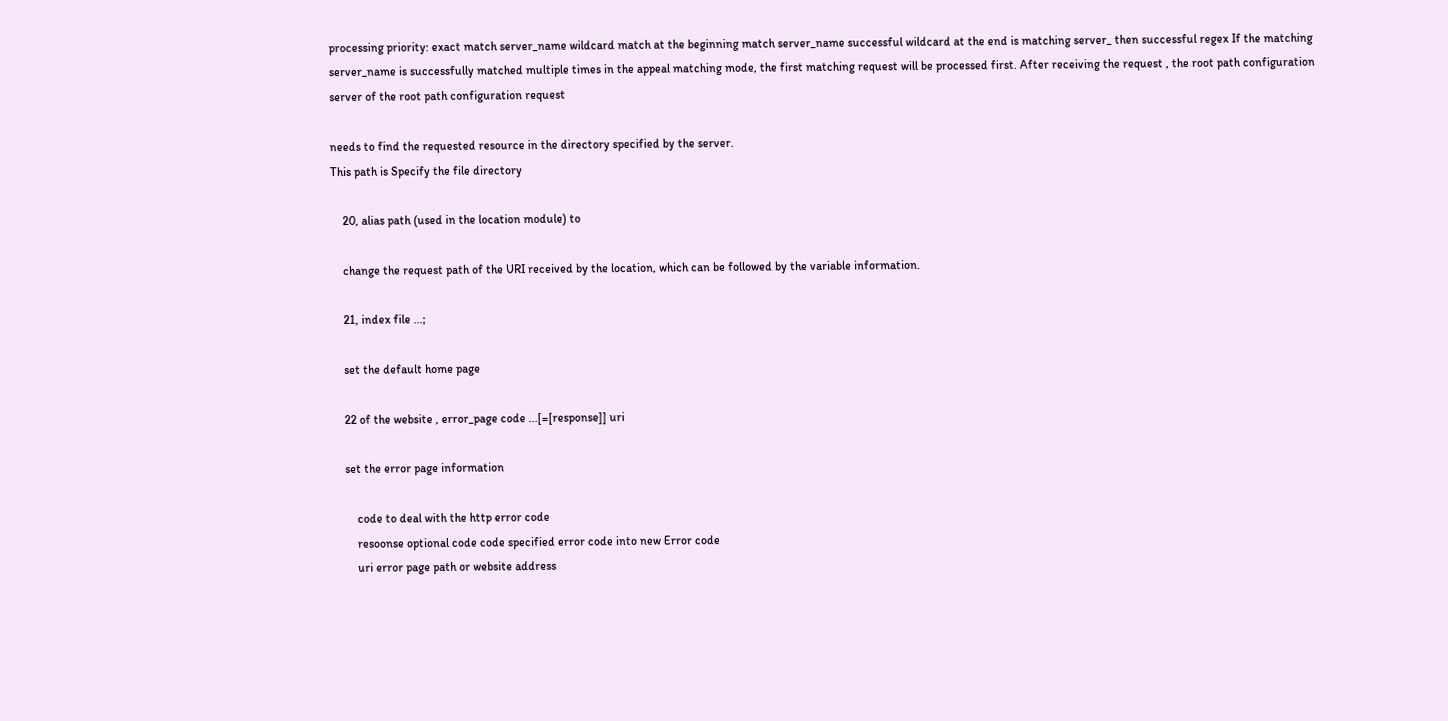processing priority: exact match server_name wildcard match at the beginning match server_name successful wildcard at the end is matching server_ then successful regex If the matching server_name is successfully matched multiple times in the appeal matching mode, the first matching request will be processed first. After receiving the request , the root path configuration server of the root path configuration request

needs to find the requested resource in the directory specified by the server.
This path is Specify the file directory

    20, alias path (used in the location module) to

    change the request path of the URI received by the location, which can be followed by the variable information.

    21, index file ...;

    set the default home page

    22 of the website , error_page code ...[=[response]] uri

    set the error page information

        code to deal with the http error code
        resoonse optional code code specified error code into new Error code
        uri error page path or website address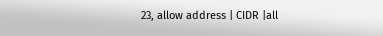23, allow address | CIDR |all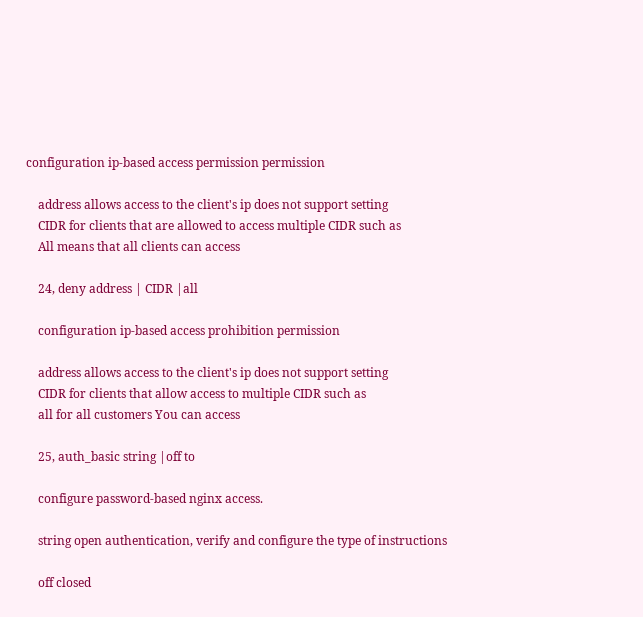configuration ip-based access permission permission

    address allows access to the client's ip does not support setting
    CIDR for clients that are allowed to access multiple CIDR such as
    All means that all clients can access

    24, deny address | CIDR |all

    configuration ip-based access prohibition permission

    address allows access to the client's ip does not support setting
    CIDR for clients that allow access to multiple CIDR such as
    all for all customers You can access

    25, auth_basic string |off to

    configure password-based nginx access.

    string open authentication, verify and configure the type of instructions

    off closed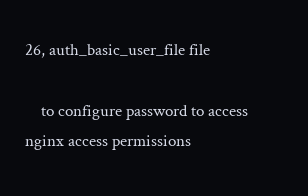26, auth_basic_user_file file

    to configure password to access nginx access permissions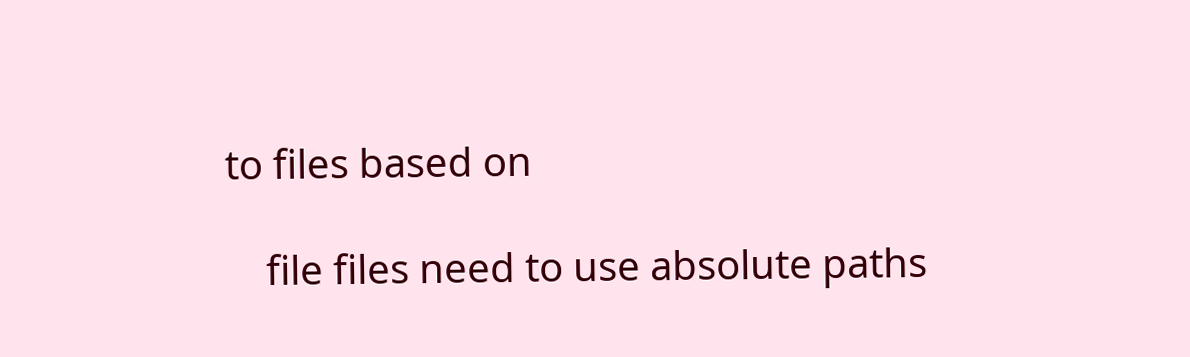to files based on

    file files need to use absolute paths